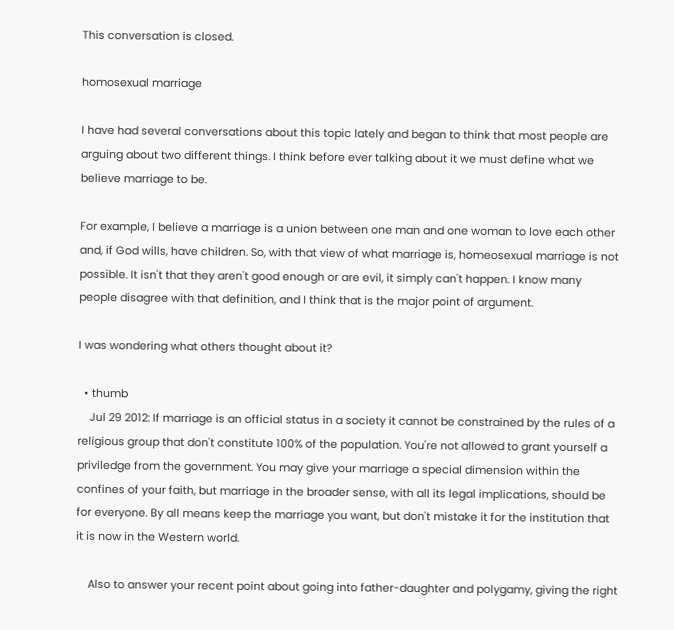This conversation is closed.

homosexual marriage

I have had several conversations about this topic lately and began to think that most people are arguing about two different things. I think before ever talking about it we must define what we believe marriage to be.

For example, I believe a marriage is a union between one man and one woman to love each other and, if God wills, have children. So, with that view of what marriage is, homeosexual marriage is not possible. It isn't that they aren't good enough or are evil, it simply can't happen. I know many people disagree with that definition, and I think that is the major point of argument.

I was wondering what others thought about it?

  • thumb
    Jul 29 2012: If marriage is an official status in a society it cannot be constrained by the rules of a religious group that don't constitute 100% of the population. You're not allowed to grant yourself a priviledge from the government. You may give your marriage a special dimension within the confines of your faith, but marriage in the broader sense, with all its legal implications, should be for everyone. By all means keep the marriage you want, but don't mistake it for the institution that it is now in the Western world.

    Also to answer your recent point about going into father-daughter and polygamy, giving the right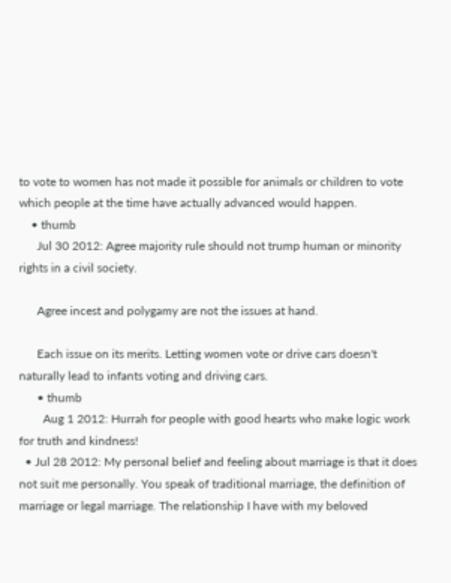to vote to women has not made it possible for animals or children to vote which people at the time have actually advanced would happen.
    • thumb
      Jul 30 2012: Agree majority rule should not trump human or minority rights in a civil society.

      Agree incest and polygamy are not the issues at hand.

      Each issue on its merits. Letting women vote or drive cars doesn't naturally lead to infants voting and driving cars.
      • thumb
        Aug 1 2012: Hurrah for people with good hearts who make logic work for truth and kindness!
  • Jul 28 2012: My personal belief and feeling about marriage is that it does not suit me personally. You speak of traditional marriage, the definition of marriage or legal marriage. The relationship I have with my beloved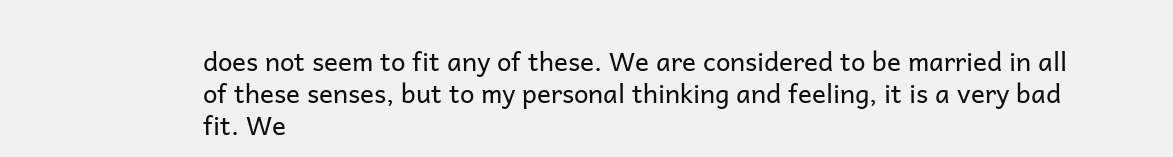does not seem to fit any of these. We are considered to be married in all of these senses, but to my personal thinking and feeling, it is a very bad fit. We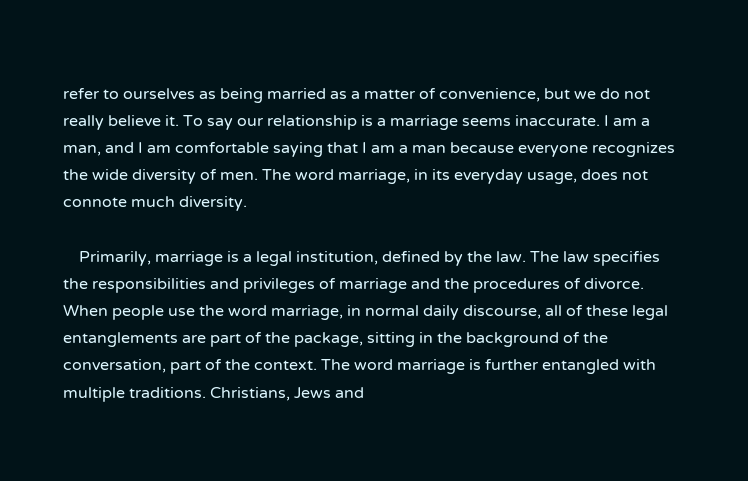refer to ourselves as being married as a matter of convenience, but we do not really believe it. To say our relationship is a marriage seems inaccurate. I am a man, and I am comfortable saying that I am a man because everyone recognizes the wide diversity of men. The word marriage, in its everyday usage, does not connote much diversity.

    Primarily, marriage is a legal institution, defined by the law. The law specifies the responsibilities and privileges of marriage and the procedures of divorce. When people use the word marriage, in normal daily discourse, all of these legal entanglements are part of the package, sitting in the background of the conversation, part of the context. The word marriage is further entangled with multiple traditions. Christians, Jews and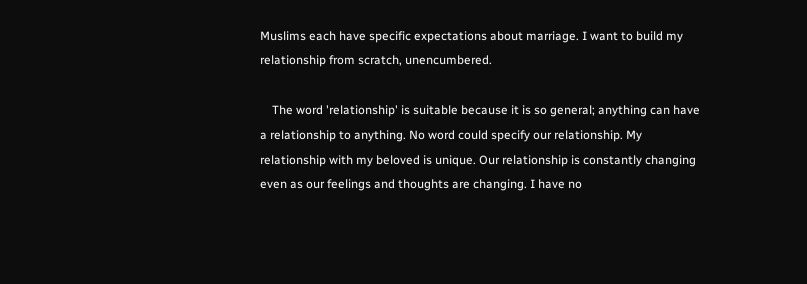Muslims each have specific expectations about marriage. I want to build my relationship from scratch, unencumbered.

    The word 'relationship' is suitable because it is so general; anything can have a relationship to anything. No word could specify our relationship. My relationship with my beloved is unique. Our relationship is constantly changing even as our feelings and thoughts are changing. I have no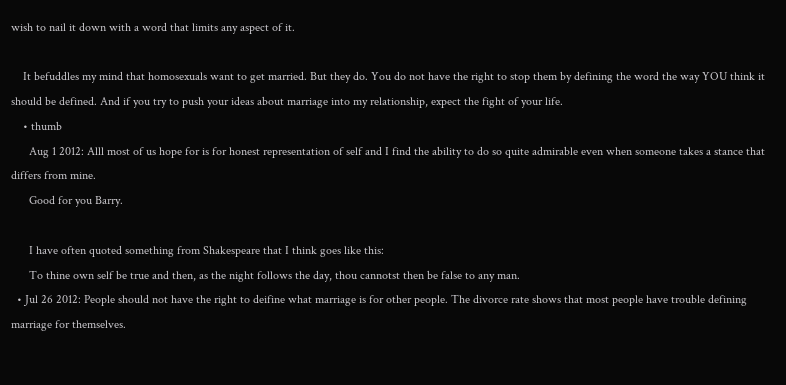wish to nail it down with a word that limits any aspect of it.

    It befuddles my mind that homosexuals want to get married. But they do. You do not have the right to stop them by defining the word the way YOU think it should be defined. And if you try to push your ideas about marriage into my relationship, expect the fight of your life.
    • thumb
      Aug 1 2012: Alll most of us hope for is for honest representation of self and I find the ability to do so quite admirable even when someone takes a stance that differs from mine.
      Good for you Barry.

      I have often quoted something from Shakespeare that I think goes like this:
      To thine own self be true and then, as the night follows the day, thou cannotst then be false to any man.
  • Jul 26 2012: People should not have the right to deifine what marriage is for other people. The divorce rate shows that most people have trouble defining marriage for themselves.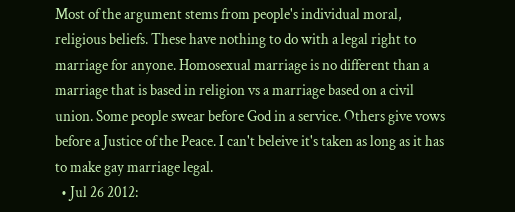Most of the argument stems from people's individual moral, religious beliefs. These have nothing to do with a legal right to marriage for anyone. Homosexual marriage is no different than a marriage that is based in religion vs a marriage based on a civil union. Some people swear before God in a service. Others give vows before a Justice of the Peace. I can't beleive it's taken as long as it has to make gay marriage legal.
  • Jul 26 2012: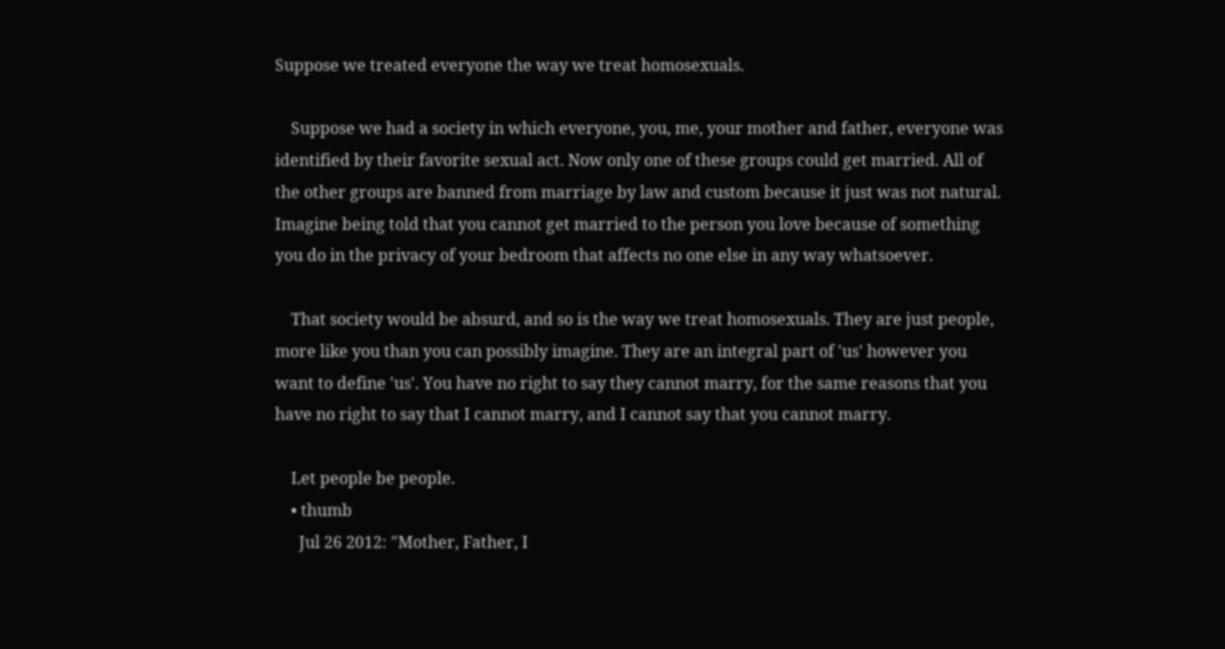Suppose we treated everyone the way we treat homosexuals.

    Suppose we had a society in which everyone, you, me, your mother and father, everyone was identified by their favorite sexual act. Now only one of these groups could get married. All of the other groups are banned from marriage by law and custom because it just was not natural. Imagine being told that you cannot get married to the person you love because of something you do in the privacy of your bedroom that affects no one else in any way whatsoever.

    That society would be absurd, and so is the way we treat homosexuals. They are just people, more like you than you can possibly imagine. They are an integral part of 'us' however you want to define 'us'. You have no right to say they cannot marry, for the same reasons that you have no right to say that I cannot marry, and I cannot say that you cannot marry.

    Let people be people.
    • thumb
      Jul 26 2012: "Mother, Father, I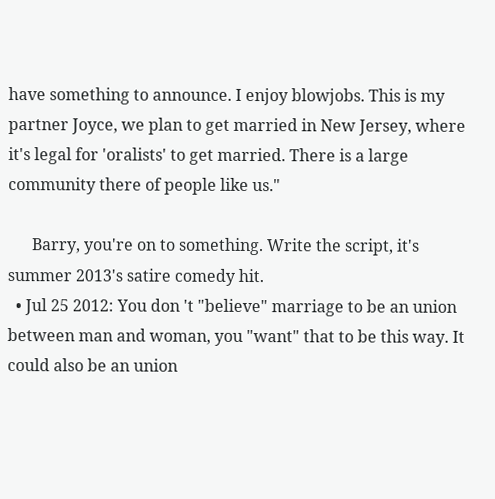have something to announce. I enjoy blowjobs. This is my partner Joyce, we plan to get married in New Jersey, where it's legal for 'oralists' to get married. There is a large community there of people like us."

      Barry, you're on to something. Write the script, it's summer 2013's satire comedy hit.
  • Jul 25 2012: You don 't "believe" marriage to be an union between man and woman, you "want" that to be this way. It could also be an union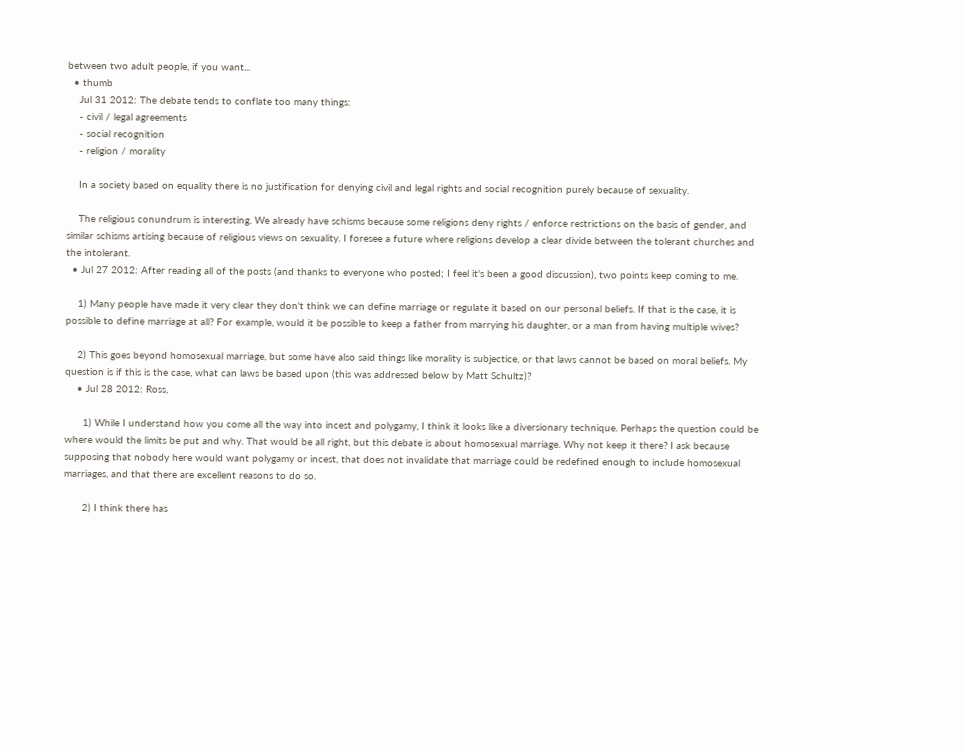between two adult people, if you want...
  • thumb
    Jul 31 2012: The debate tends to conflate too many things:
    - civil / legal agreements
    - social recognition
    - religion / morality

    In a society based on equality there is no justification for denying civil and legal rights and social recognition purely because of sexuality.

    The religious conundrum is interesting. We already have schisms because some religions deny rights / enforce restrictions on the basis of gender, and similar schisms artising because of religious views on sexuality. I foresee a future where religions develop a clear divide between the tolerant churches and the intolerant.
  • Jul 27 2012: After reading all of the posts (and thanks to everyone who posted; I feel it's been a good discussion), two points keep coming to me.

    1) Many people have made it very clear they don't think we can define marriage or regulate it based on our personal beliefs. If that is the case, it is possible to define marriage at all? For example, would it be possible to keep a father from marrying his daughter, or a man from having multiple wives?

    2) This goes beyond homosexual marriage, but some have also said things like morality is subjectice, or that laws cannot be based on moral beliefs. My question is if this is the case, what can laws be based upon (this was addressed below by Matt Schultz)?
    • Jul 28 2012: Ross,

      1) While I understand how you come all the way into incest and polygamy, I think it looks like a diversionary technique. Perhaps the question could be where would the limits be put and why. That would be all right, but this debate is about homosexual marriage. Why not keep it there? I ask because supposing that nobody here would want polygamy or incest, that does not invalidate that marriage could be redefined enough to include homosexual marriages, and that there are excellent reasons to do so.

      2) I think there has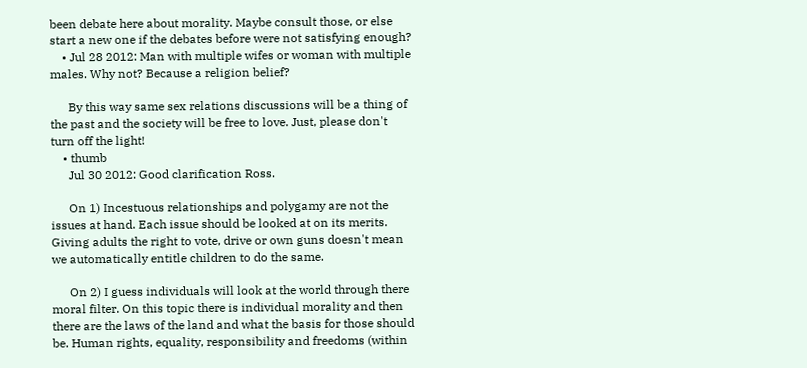been debate here about morality. Maybe consult those, or else start a new one if the debates before were not satisfying enough?
    • Jul 28 2012: Man with multiple wifes or woman with multiple males. Why not? Because a religion belief?

      By this way same sex relations discussions will be a thing of the past and the society will be free to love. Just, please don't turn off the light!
    • thumb
      Jul 30 2012: Good clarification Ross.

      On 1) Incestuous relationships and polygamy are not the issues at hand. Each issue should be looked at on its merits. Giving adults the right to vote, drive or own guns doesn't mean we automatically entitle children to do the same.

      On 2) I guess individuals will look at the world through there moral filter. On this topic there is individual morality and then there are the laws of the land and what the basis for those should be. Human rights, equality, responsibility and freedoms (within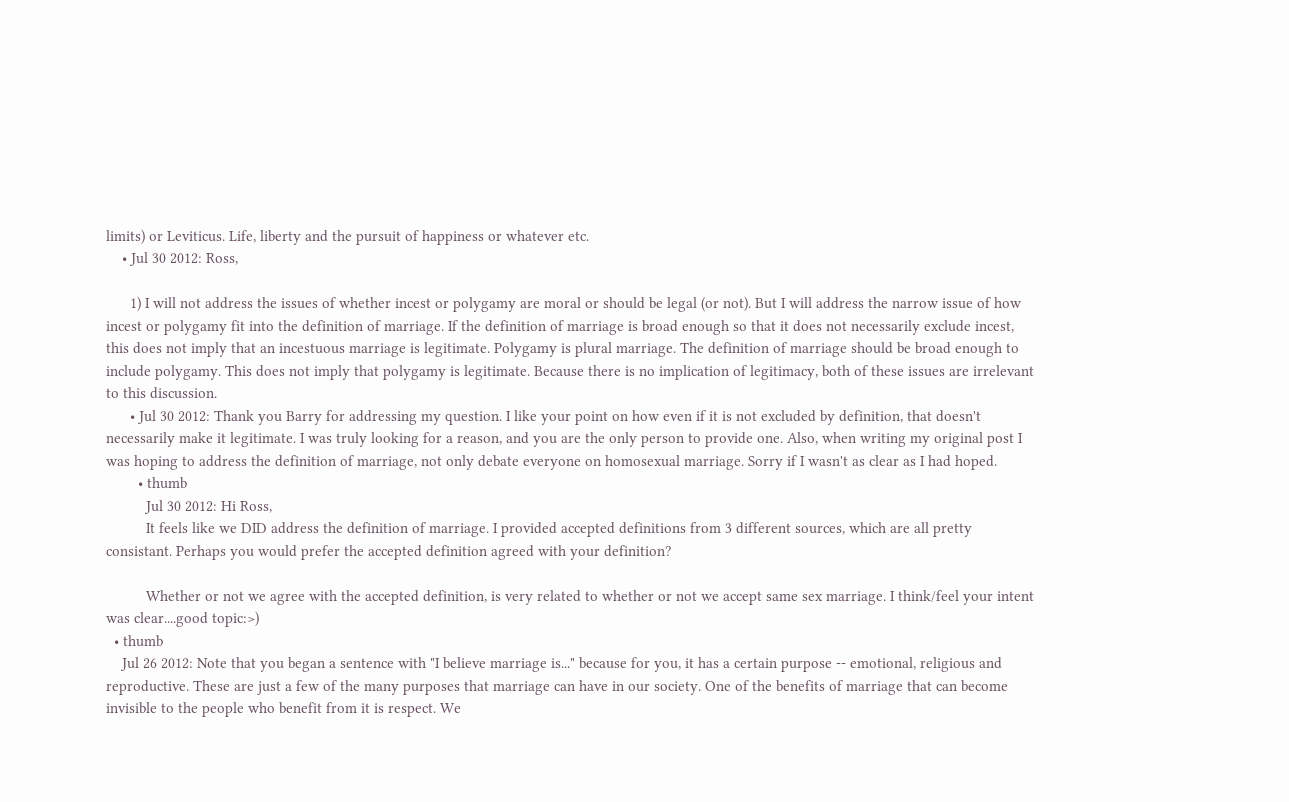limits) or Leviticus. Life, liberty and the pursuit of happiness or whatever etc.
    • Jul 30 2012: Ross,

      1) I will not address the issues of whether incest or polygamy are moral or should be legal (or not). But I will address the narrow issue of how incest or polygamy fit into the definition of marriage. If the definition of marriage is broad enough so that it does not necessarily exclude incest, this does not imply that an incestuous marriage is legitimate. Polygamy is plural marriage. The definition of marriage should be broad enough to include polygamy. This does not imply that polygamy is legitimate. Because there is no implication of legitimacy, both of these issues are irrelevant to this discussion.
      • Jul 30 2012: Thank you Barry for addressing my question. I like your point on how even if it is not excluded by definition, that doesn't necessarily make it legitimate. I was truly looking for a reason, and you are the only person to provide one. Also, when writing my original post I was hoping to address the definition of marriage, not only debate everyone on homosexual marriage. Sorry if I wasn't as clear as I had hoped.
        • thumb
          Jul 30 2012: Hi Ross,
          It feels like we DID address the definition of marriage. I provided accepted definitions from 3 different sources, which are all pretty consistant. Perhaps you would prefer the accepted definition agreed with your definition?

          Whether or not we agree with the accepted definition, is very related to whether or not we accept same sex marriage. I think/feel your intent was clear....good topic:>)
  • thumb
    Jul 26 2012: Note that you began a sentence with "I believe marriage is..." because for you, it has a certain purpose -- emotional, religious and reproductive. These are just a few of the many purposes that marriage can have in our society. One of the benefits of marriage that can become invisible to the people who benefit from it is respect. We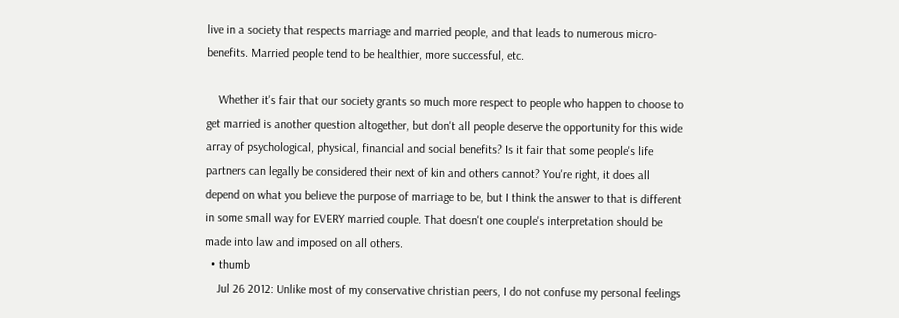live in a society that respects marriage and married people, and that leads to numerous micro-benefits. Married people tend to be healthier, more successful, etc.

    Whether it's fair that our society grants so much more respect to people who happen to choose to get married is another question altogether, but don't all people deserve the opportunity for this wide array of psychological, physical, financial and social benefits? Is it fair that some people's life partners can legally be considered their next of kin and others cannot? You're right, it does all depend on what you believe the purpose of marriage to be, but I think the answer to that is different in some small way for EVERY married couple. That doesn't one couple's interpretation should be made into law and imposed on all others.
  • thumb
    Jul 26 2012: Unlike most of my conservative christian peers, I do not confuse my personal feelings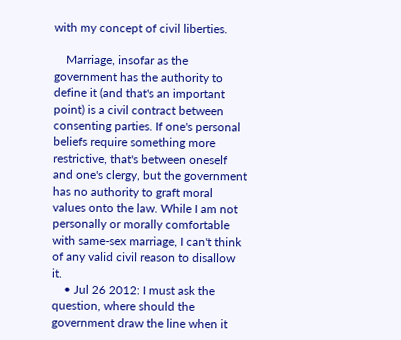with my concept of civil liberties.

    Marriage, insofar as the government has the authority to define it (and that's an important point) is a civil contract between consenting parties. If one's personal beliefs require something more restrictive, that's between oneself and one's clergy, but the government has no authority to graft moral values onto the law. While I am not personally or morally comfortable with same-sex marriage, I can't think of any valid civil reason to disallow it.
    • Jul 26 2012: I must ask the question, where should the government draw the line when it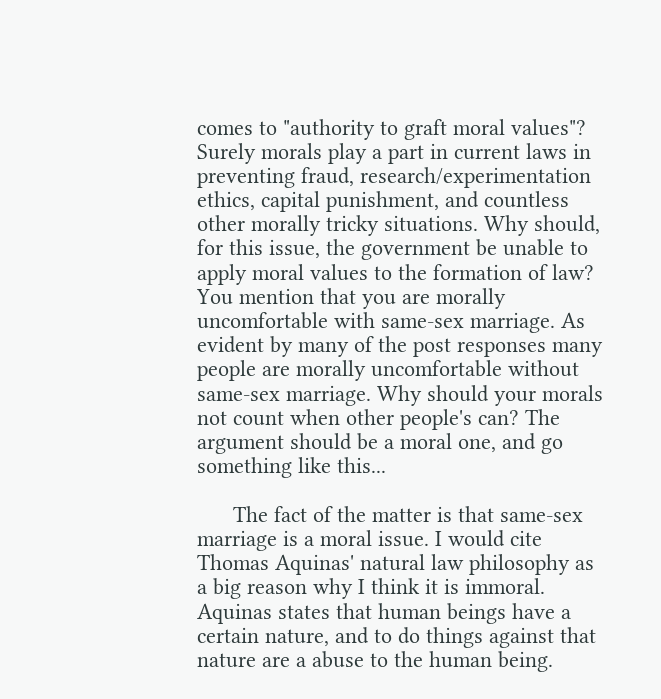comes to "authority to graft moral values"? Surely morals play a part in current laws in preventing fraud, research/experimentation ethics, capital punishment, and countless other morally tricky situations. Why should, for this issue, the government be unable to apply moral values to the formation of law? You mention that you are morally uncomfortable with same-sex marriage. As evident by many of the post responses many people are morally uncomfortable without same-sex marriage. Why should your morals not count when other people's can? The argument should be a moral one, and go something like this...

      The fact of the matter is that same-sex marriage is a moral issue. I would cite Thomas Aquinas' natural law philosophy as a big reason why I think it is immoral. Aquinas states that human beings have a certain nature, and to do things against that nature are a abuse to the human being.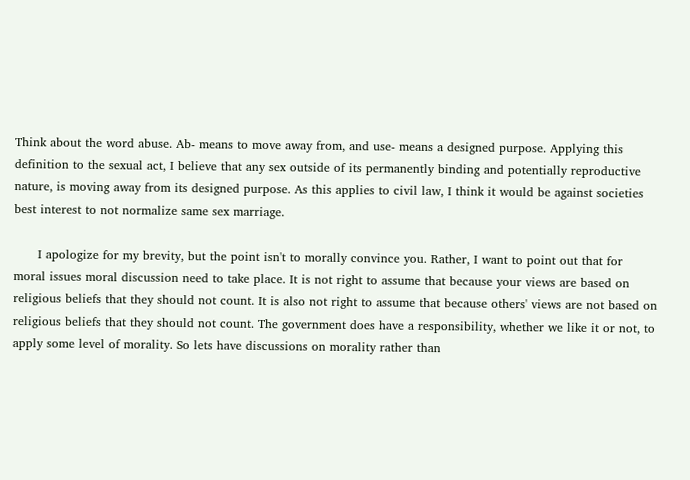Think about the word abuse. Ab- means to move away from, and use- means a designed purpose. Applying this definition to the sexual act, I believe that any sex outside of its permanently binding and potentially reproductive nature, is moving away from its designed purpose. As this applies to civil law, I think it would be against societies best interest to not normalize same sex marriage.

      I apologize for my brevity, but the point isn't to morally convince you. Rather, I want to point out that for moral issues moral discussion need to take place. It is not right to assume that because your views are based on religious beliefs that they should not count. It is also not right to assume that because others' views are not based on religious beliefs that they should not count. The government does have a responsibility, whether we like it or not, to apply some level of morality. So lets have discussions on morality rather than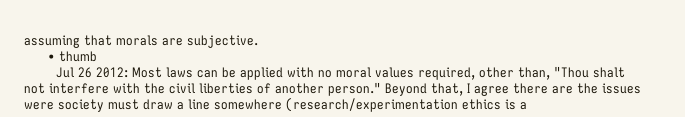assuming that morals are subjective.
      • thumb
        Jul 26 2012: Most laws can be applied with no moral values required, other than, "Thou shalt not interfere with the civil liberties of another person." Beyond that, I agree there are the issues were society must draw a line somewhere (research/experimentation ethics is a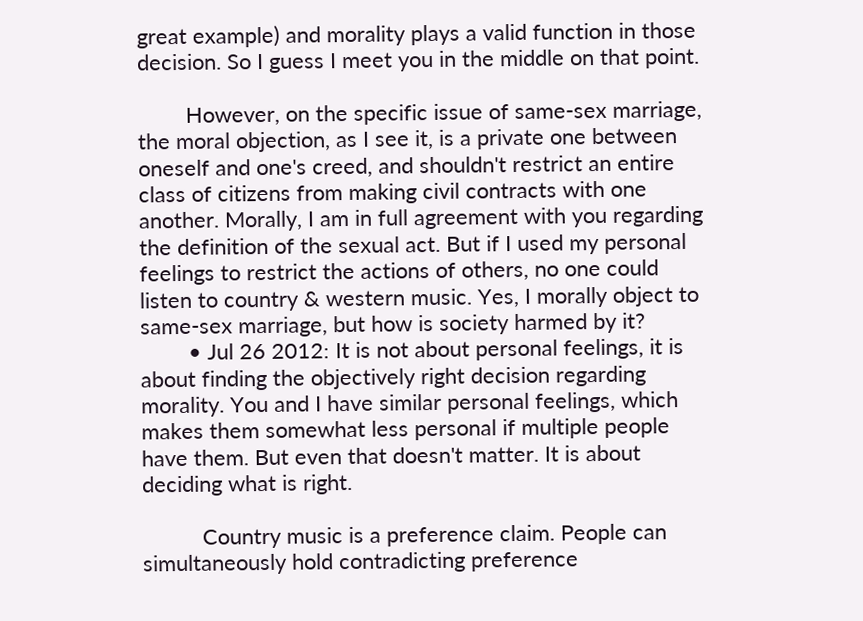great example) and morality plays a valid function in those decision. So I guess I meet you in the middle on that point.

        However, on the specific issue of same-sex marriage, the moral objection, as I see it, is a private one between oneself and one's creed, and shouldn't restrict an entire class of citizens from making civil contracts with one another. Morally, I am in full agreement with you regarding the definition of the sexual act. But if I used my personal feelings to restrict the actions of others, no one could listen to country & western music. Yes, I morally object to same-sex marriage, but how is society harmed by it?
        • Jul 26 2012: It is not about personal feelings, it is about finding the objectively right decision regarding morality. You and I have similar personal feelings, which makes them somewhat less personal if multiple people have them. But even that doesn't matter. It is about deciding what is right.

          Country music is a preference claim. People can simultaneously hold contradicting preference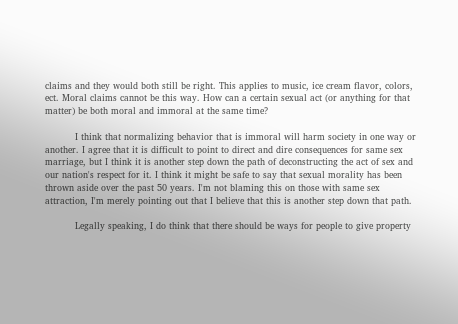claims and they would both still be right. This applies to music, ice cream flavor, colors, ect. Moral claims cannot be this way. How can a certain sexual act (or anything for that matter) be both moral and immoral at the same time?

          I think that normalizing behavior that is immoral will harm society in one way or another. I agree that it is difficult to point to direct and dire consequences for same sex marriage, but I think it is another step down the path of deconstructing the act of sex and our nation's respect for it. I think it might be safe to say that sexual morality has been thrown aside over the past 50 years. I'm not blaming this on those with same sex attraction, I'm merely pointing out that I believe that this is another step down that path.

          Legally speaking, I do think that there should be ways for people to give property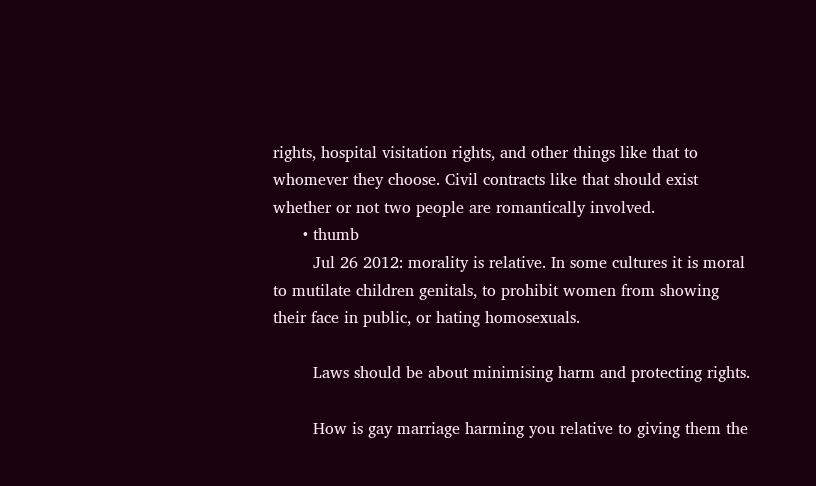rights, hospital visitation rights, and other things like that to whomever they choose. Civil contracts like that should exist whether or not two people are romantically involved.
      • thumb
        Jul 26 2012: morality is relative. In some cultures it is moral to mutilate children genitals, to prohibit women from showing their face in public, or hating homosexuals.

        Laws should be about minimising harm and protecting rights.

        How is gay marriage harming you relative to giving them the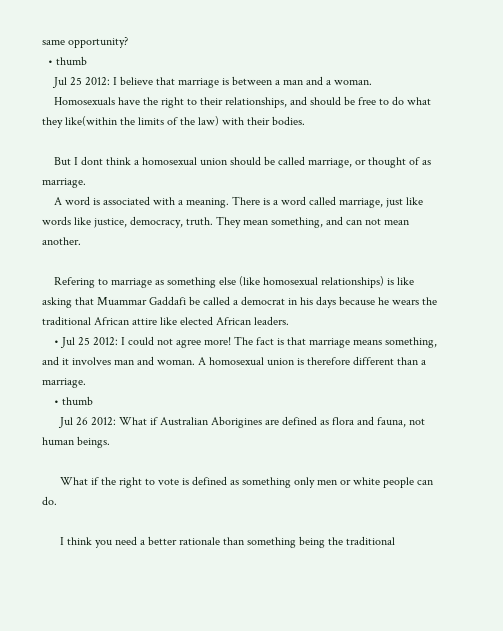same opportunity?
  • thumb
    Jul 25 2012: I believe that marriage is between a man and a woman.
    Homosexuals have the right to their relationships, and should be free to do what they like(within the limits of the law) with their bodies.

    But I dont think a homosexual union should be called marriage, or thought of as marriage.
    A word is associated with a meaning. There is a word called marriage, just like words like justice, democracy, truth. They mean something, and can not mean another.

    Refering to marriage as something else (like homosexual relationships) is like asking that Muammar Gaddafi be called a democrat in his days because he wears the traditional African attire like elected African leaders.
    • Jul 25 2012: I could not agree more! The fact is that marriage means something, and it involves man and woman. A homosexual union is therefore different than a marriage.
    • thumb
      Jul 26 2012: What if Australian Aborigines are defined as flora and fauna, not human beings.

      What if the right to vote is defined as something only men or white people can do.

      I think you need a better rationale than something being the traditional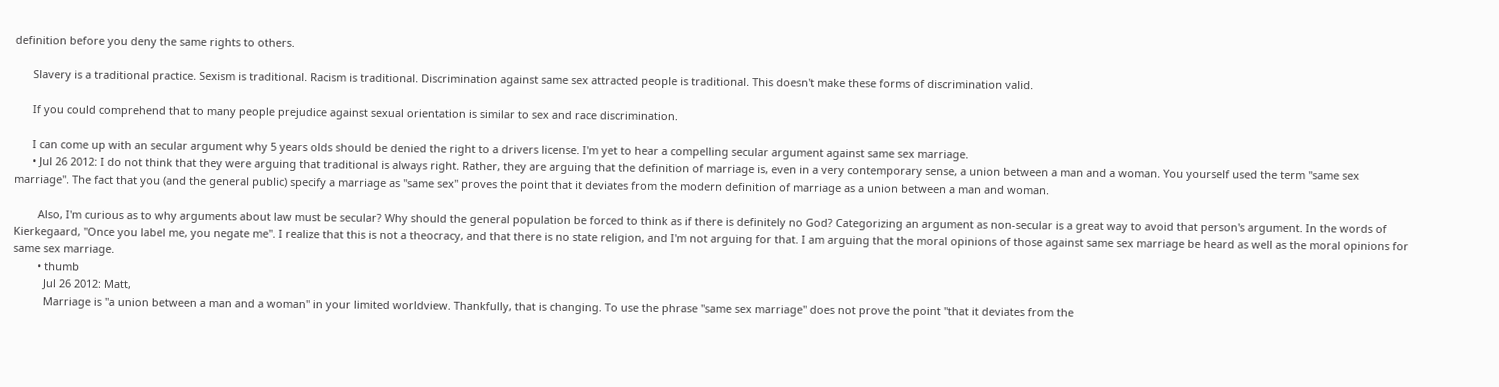definition before you deny the same rights to others.

      Slavery is a traditional practice. Sexism is traditional. Racism is traditional. Discrimination against same sex attracted people is traditional. This doesn't make these forms of discrimination valid.

      If you could comprehend that to many people prejudice against sexual orientation is similar to sex and race discrimination.

      I can come up with an secular argument why 5 years olds should be denied the right to a drivers license. I'm yet to hear a compelling secular argument against same sex marriage.
      • Jul 26 2012: I do not think that they were arguing that traditional is always right. Rather, they are arguing that the definition of marriage is, even in a very contemporary sense, a union between a man and a woman. You yourself used the term "same sex marriage". The fact that you (and the general public) specify a marriage as "same sex" proves the point that it deviates from the modern definition of marriage as a union between a man and woman.

        Also, I'm curious as to why arguments about law must be secular? Why should the general population be forced to think as if there is definitely no God? Categorizing an argument as non-secular is a great way to avoid that person's argument. In the words of Kierkegaard, "Once you label me, you negate me". I realize that this is not a theocracy, and that there is no state religion, and I'm not arguing for that. I am arguing that the moral opinions of those against same sex marriage be heard as well as the moral opinions for same sex marriage.
        • thumb
          Jul 26 2012: Matt,
          Marriage is "a union between a man and a woman" in your limited worldview. Thankfully, that is changing. To use the phrase "same sex marriage" does not prove the point "that it deviates from the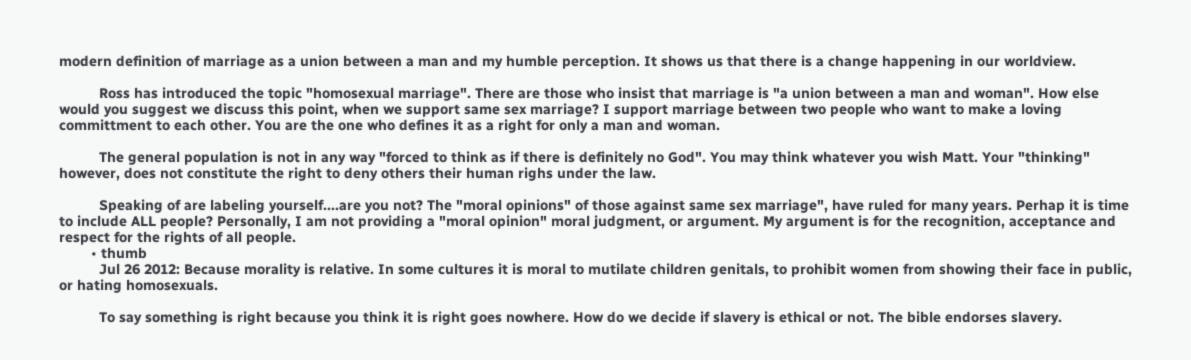modern definition of marriage as a union between a man and my humble perception. It shows us that there is a change happening in our worldview.

          Ross has introduced the topic "homosexual marriage". There are those who insist that marriage is "a union between a man and woman". How else would you suggest we discuss this point, when we support same sex marriage? I support marriage between two people who want to make a loving committment to each other. You are the one who defines it as a right for only a man and woman.

          The general population is not in any way "forced to think as if there is definitely no God". You may think whatever you wish Matt. Your "thinking" however, does not constitute the right to deny others their human righs under the law.

          Speaking of are labeling yourself....are you not? The "moral opinions" of those against same sex marriage", have ruled for many years. Perhap it is time to include ALL people? Personally, I am not providing a "moral opinion" moral judgment, or argument. My argument is for the recognition, acceptance and respect for the rights of all people.
        • thumb
          Jul 26 2012: Because morality is relative. In some cultures it is moral to mutilate children genitals, to prohibit women from showing their face in public, or hating homosexuals.

          To say something is right because you think it is right goes nowhere. How do we decide if slavery is ethical or not. The bible endorses slavery.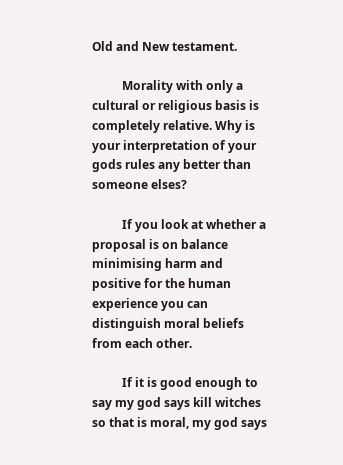Old and New testament.

          Morality with only a cultural or religious basis is completely relative. Why is your interpretation of your gods rules any better than someone elses?

          If you look at whether a proposal is on balance minimising harm and positive for the human experience you can distinguish moral beliefs from each other.

          If it is good enough to say my god says kill witches so that is moral, my god says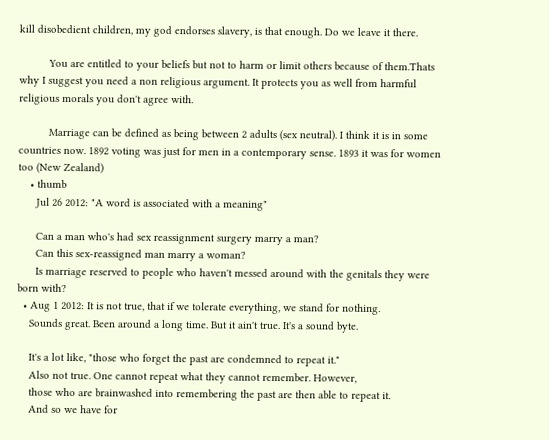kill disobedient children, my god endorses slavery, is that enough. Do we leave it there.

          You are entitled to your beliefs but not to harm or limit others because of them.Thats why I suggest you need a non religious argument. It protects you as well from harmful religious morals you don't agree with.

          Marriage can be defined as being between 2 adults (sex neutral). I think it is in some countries now. 1892 voting was just for men in a contemporary sense. 1893 it was for women too (New Zealand)
    • thumb
      Jul 26 2012: "A word is associated with a meaning"

      Can a man who's had sex reassignment surgery marry a man?
      Can this sex-reassigned man marry a woman?
      Is marriage reserved to people who haven't messed around with the genitals they were born with?
  • Aug 1 2012: It is not true, that if we tolerate everything, we stand for nothing.
    Sounds great. Been around a long time. But it ain't true. It's a sound byte.

    It's a lot like, "those who forget the past are condemned to repeat it."
    Also not true. One cannot repeat what they cannot remember. However,
    those who are brainwashed into remembering the past are then able to repeat it.
    And so we have for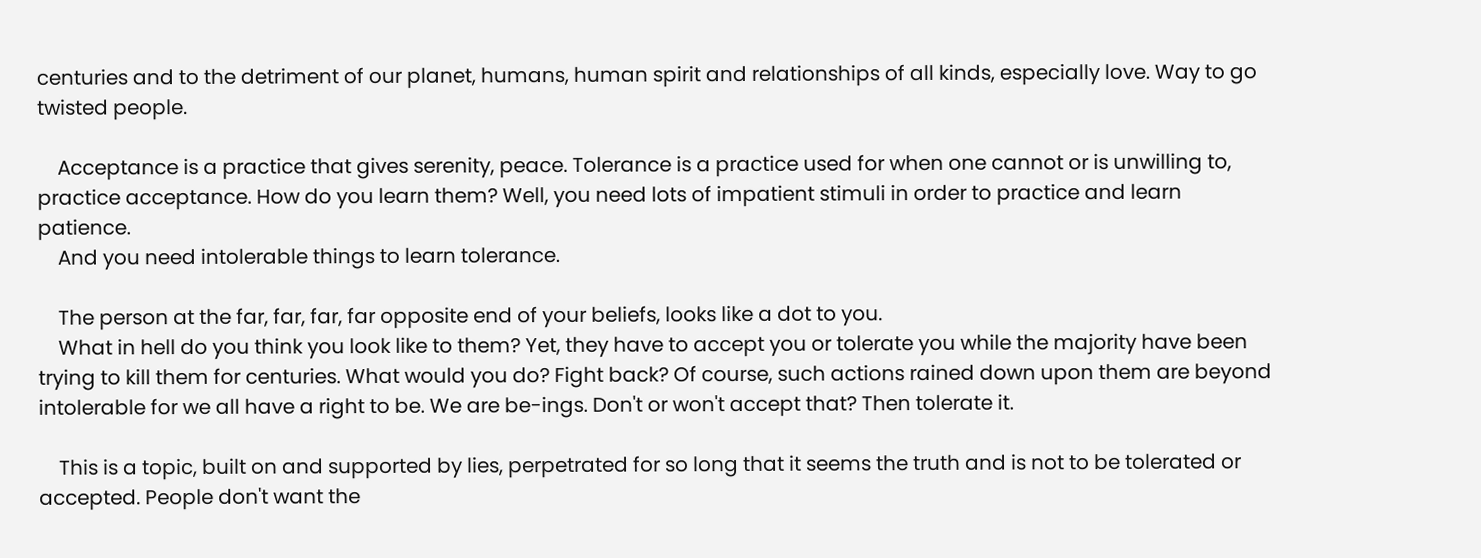centuries and to the detriment of our planet, humans, human spirit and relationships of all kinds, especially love. Way to go twisted people.

    Acceptance is a practice that gives serenity, peace. Tolerance is a practice used for when one cannot or is unwilling to, practice acceptance. How do you learn them? Well, you need lots of impatient stimuli in order to practice and learn patience.
    And you need intolerable things to learn tolerance.

    The person at the far, far, far, far opposite end of your beliefs, looks like a dot to you.
    What in hell do you think you look like to them? Yet, they have to accept you or tolerate you while the majority have been trying to kill them for centuries. What would you do? Fight back? Of course, such actions rained down upon them are beyond intolerable for we all have a right to be. We are be-ings. Don't or won't accept that? Then tolerate it.

    This is a topic, built on and supported by lies, perpetrated for so long that it seems the truth and is not to be tolerated or accepted. People don't want the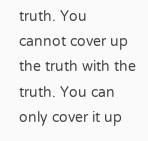truth. You cannot cover up the truth with the truth. You can only cover it up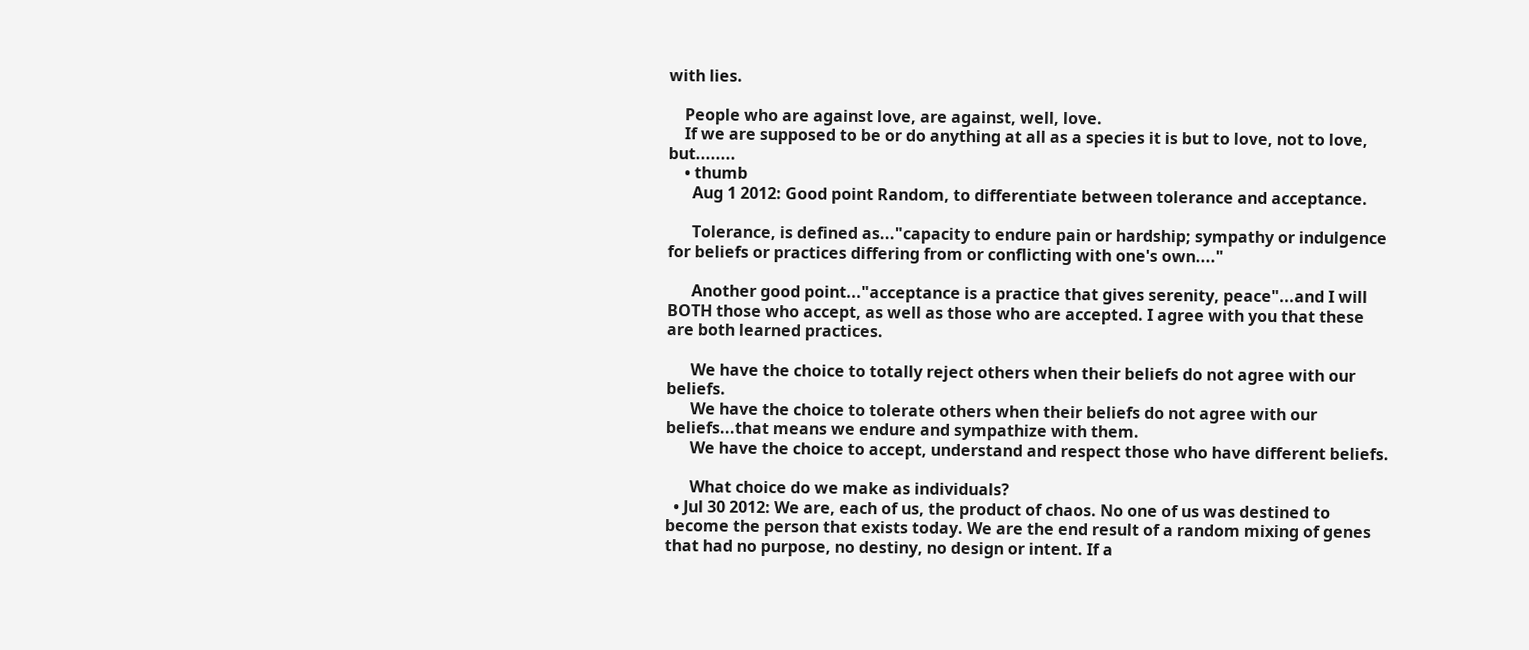with lies.

    People who are against love, are against, well, love.
    If we are supposed to be or do anything at all as a species it is but to love, not to love, but........
    • thumb
      Aug 1 2012: Good point Random, to differentiate between tolerance and acceptance.

      Tolerance, is defined as..."capacity to endure pain or hardship; sympathy or indulgence for beliefs or practices differing from or conflicting with one's own...."

      Another good point..."acceptance is a practice that gives serenity, peace"...and I will BOTH those who accept, as well as those who are accepted. I agree with you that these are both learned practices.

      We have the choice to totally reject others when their beliefs do not agree with our beliefs.
      We have the choice to tolerate others when their beliefs do not agree with our beliefs...that means we endure and sympathize with them.
      We have the choice to accept, understand and respect those who have different beliefs.

      What choice do we make as individuals?
  • Jul 30 2012: We are, each of us, the product of chaos. No one of us was destined to become the person that exists today. We are the end result of a random mixing of genes that had no purpose, no destiny, no design or intent. If a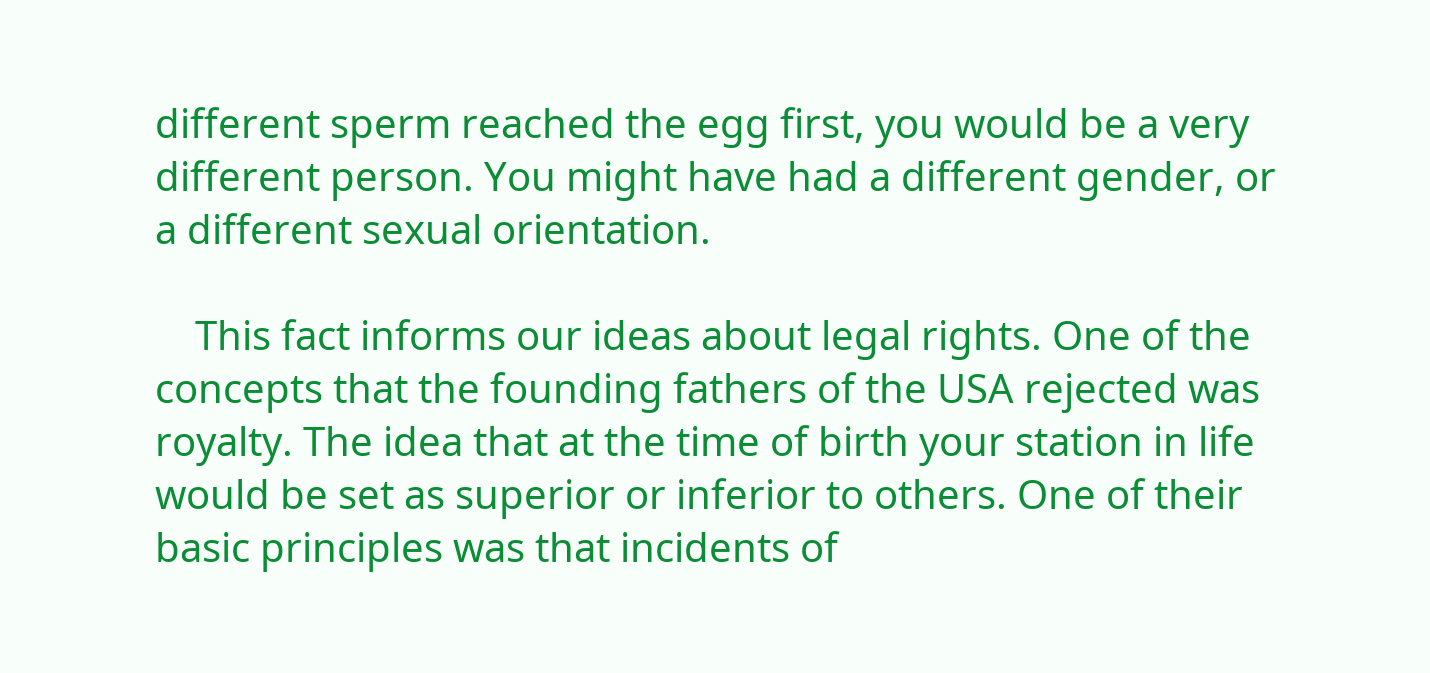different sperm reached the egg first, you would be a very different person. You might have had a different gender, or a different sexual orientation.

    This fact informs our ideas about legal rights. One of the concepts that the founding fathers of the USA rejected was royalty. The idea that at the time of birth your station in life would be set as superior or inferior to others. One of their basic principles was that incidents of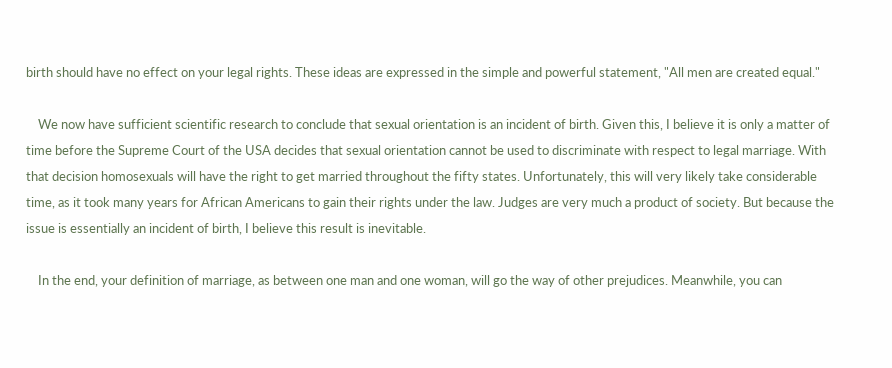birth should have no effect on your legal rights. These ideas are expressed in the simple and powerful statement, "All men are created equal."

    We now have sufficient scientific research to conclude that sexual orientation is an incident of birth. Given this, I believe it is only a matter of time before the Supreme Court of the USA decides that sexual orientation cannot be used to discriminate with respect to legal marriage. With that decision homosexuals will have the right to get married throughout the fifty states. Unfortunately, this will very likely take considerable time, as it took many years for African Americans to gain their rights under the law. Judges are very much a product of society. But because the issue is essentially an incident of birth, I believe this result is inevitable.

    In the end, your definition of marriage, as between one man and one woman, will go the way of other prejudices. Meanwhile, you can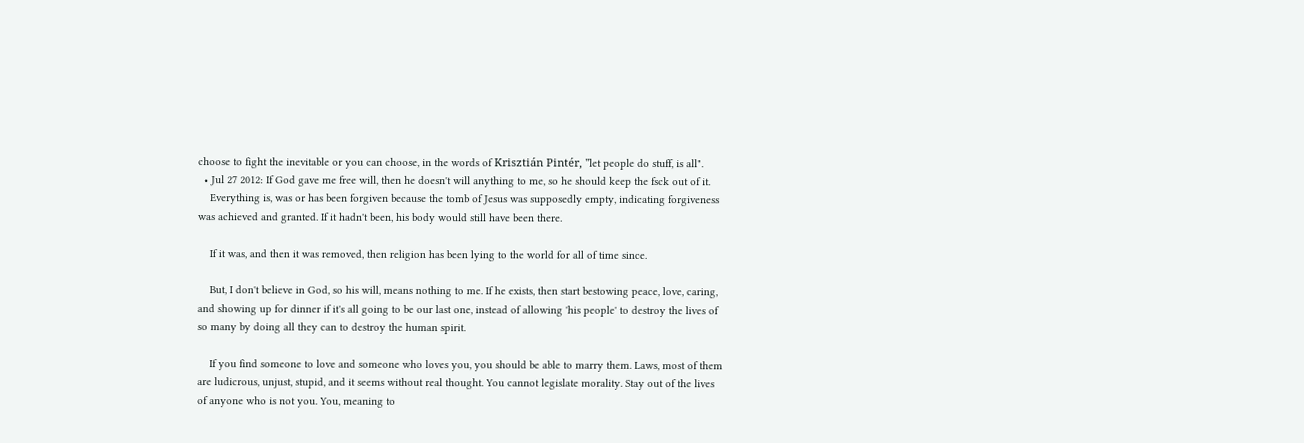choose to fight the inevitable or you can choose, in the words of Krisztián Pintér, "let people do stuff, is all".
  • Jul 27 2012: If God gave me free will, then he doesn't will anything to me, so he should keep the fsck out of it.
    Everything is, was or has been forgiven because the tomb of Jesus was supposedly empty, indicating forgiveness was achieved and granted. If it hadn't been, his body would still have been there.

    If it was, and then it was removed, then religion has been lying to the world for all of time since.

    But, I don't believe in God, so his will, means nothing to me. If he exists, then start bestowing peace, love, caring, and showing up for dinner if it's all going to be our last one, instead of allowing 'his people' to destroy the lives of so many by doing all they can to destroy the human spirit.

    If you find someone to love and someone who loves you, you should be able to marry them. Laws, most of them are ludicrous, unjust, stupid, and it seems without real thought. You cannot legislate morality. Stay out of the lives of anyone who is not you. You, meaning to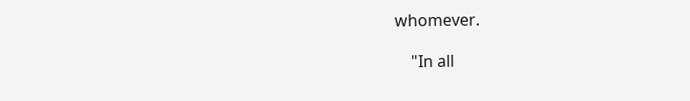whomever.

    "In all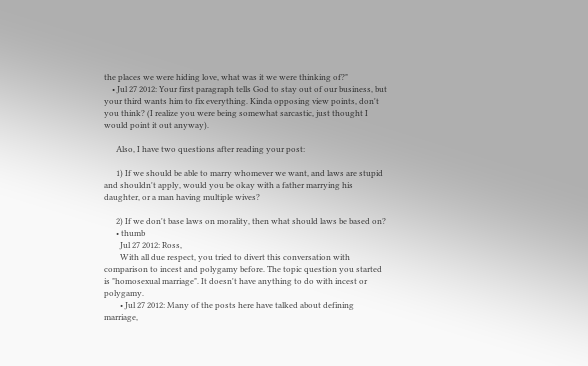the places we were hiding love, what was it we were thinking of?"
    • Jul 27 2012: Your first paragraph tells God to stay out of our business, but your third wants him to fix everything. Kinda opposing view points, don't you think? (I realize you were being somewhat sarcastic, just thought I would point it out anyway).

      Also, I have two questions after reading your post:

      1) If we should be able to marry whomever we want, and laws are stupid and shouldn't apply, would you be okay with a father marrying his daughter, or a man having multiple wives?

      2) If we don't base laws on morality, then what should laws be based on?
      • thumb
        Jul 27 2012: Ross,
        With all due respect, you tried to divert this conversation with comparison to incest and polygamy before. The topic question you started is "homosexual marriage". It doesn't have anything to do with incest or polygamy.
        • Jul 27 2012: Many of the posts here have talked about defining marriage,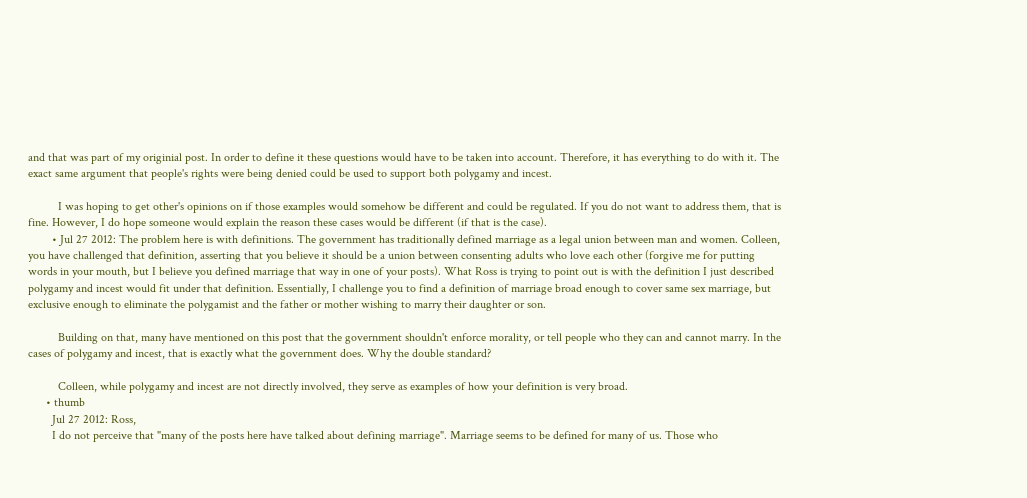and that was part of my originial post. In order to define it these questions would have to be taken into account. Therefore, it has everything to do with it. The exact same argument that people's rights were being denied could be used to support both polygamy and incest.

          I was hoping to get other's opinions on if those examples would somehow be different and could be regulated. If you do not want to address them, that is fine. However, I do hope someone would explain the reason these cases would be different (if that is the case).
        • Jul 27 2012: The problem here is with definitions. The government has traditionally defined marriage as a legal union between man and women. Colleen, you have challenged that definition, asserting that you believe it should be a union between consenting adults who love each other (forgive me for putting words in your mouth, but I believe you defined marriage that way in one of your posts). What Ross is trying to point out is with the definition I just described polygamy and incest would fit under that definition. Essentially, I challenge you to find a definition of marriage broad enough to cover same sex marriage, but exclusive enough to eliminate the polygamist and the father or mother wishing to marry their daughter or son.

          Building on that, many have mentioned on this post that the government shouldn't enforce morality, or tell people who they can and cannot marry. In the cases of polygamy and incest, that is exactly what the government does. Why the double standard?

          Colleen, while polygamy and incest are not directly involved, they serve as examples of how your definition is very broad.
      • thumb
        Jul 27 2012: Ross,
        I do not perceive that "many of the posts here have talked about defining marriage". Marriage seems to be defined for many of us. Those who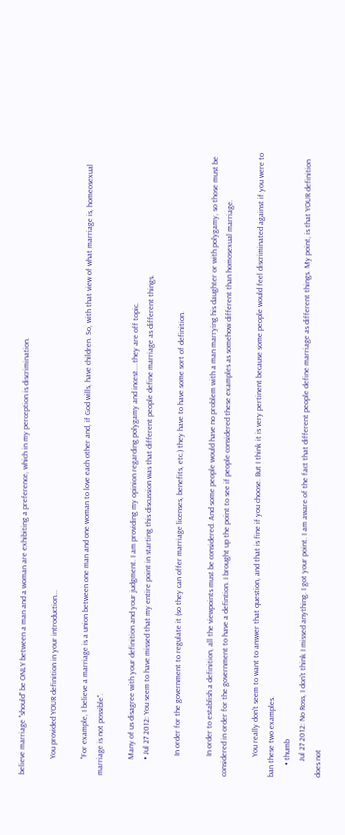believe marriage "should" be ONLY between a man and a woman are exhibiting a preference, which in my perception is discrimination.

        You provided YOUR definition in your introduction...

        "For example, I believe a marriage is a union between one man and one woman to love each other and, if God wills, have children. So, with that view of what marriage is, homeosexual marriage is not possible".

        Many of us disagree with your definition and your judgment. I am providing my opinion regarding polygamy and incest....they are off topic.
        • Jul 27 2012: You seem to have missed that my entire point in starting this discussion was that different people define marriage as different things.

          In order for the government to regulate it (so they can offer marriage licenses, benefits, etc.) they have to have some sort of definition.

          In order to establish a definition, all the viewpoints must be considered. And some people would have no problem with a man marrying his daughter or with polygamy, so those must be considered in order for the government to have a defintion. I brought up the point to see if people considered these examples as somehow different than homosexual marriage.

          You really don't seem to want to answer that question, and that is fine if you choose. But I think it is very pertinent because some people would feel discriminated against if you were to ban these two examples.
      • thumb
        Jul 27 2012: No Ross, I don't think I missed anything. I got your point. I am aware of the fact that different people define marriage as different things. My point, is that YOUR definition does not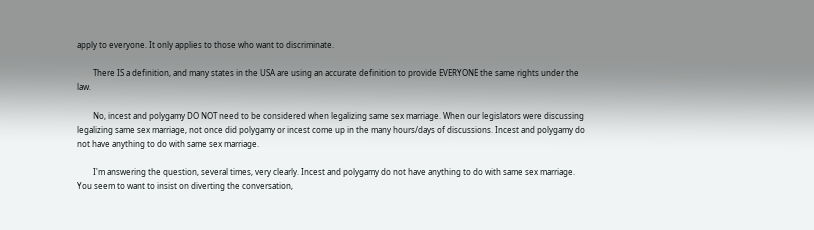apply to everyone. It only applies to those who want to discriminate.

        There IS a definition, and many states in the USA are using an accurate definition to provide EVERYONE the same rights under the law.

        No, incest and polygamy DO NOT need to be considered when legalizing same sex marriage. When our legislators were discussing legalizing same sex marriage, not once did polygamy or incest come up in the many hours/days of discussions. Incest and polygamy do not have anything to do with same sex marriage.

        I'm answering the question, several times, very clearly. Incest and polygamy do not have anything to do with same sex marriage. You seem to want to insist on diverting the conversation,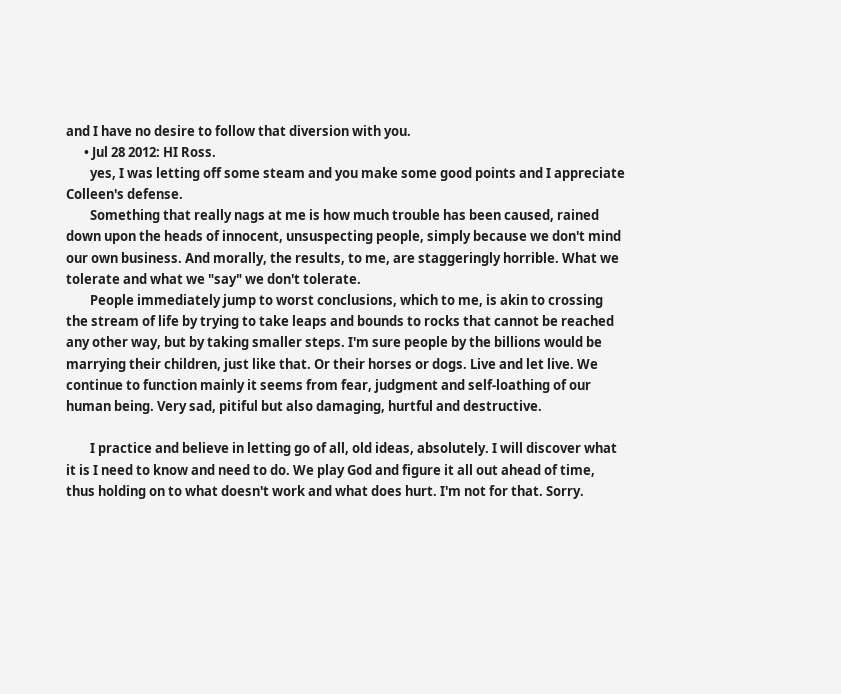and I have no desire to follow that diversion with you.
      • Jul 28 2012: HI Ross.
        yes, I was letting off some steam and you make some good points and I appreciate Colleen's defense.
        Something that really nags at me is how much trouble has been caused, rained down upon the heads of innocent, unsuspecting people, simply because we don't mind our own business. And morally, the results, to me, are staggeringly horrible. What we tolerate and what we "say" we don't tolerate.
        People immediately jump to worst conclusions, which to me, is akin to crossing the stream of life by trying to take leaps and bounds to rocks that cannot be reached any other way, but by taking smaller steps. I'm sure people by the billions would be marrying their children, just like that. Or their horses or dogs. Live and let live. We continue to function mainly it seems from fear, judgment and self-loathing of our human being. Very sad, pitiful but also damaging, hurtful and destructive.

        I practice and believe in letting go of all, old ideas, absolutely. I will discover what it is I need to know and need to do. We play God and figure it all out ahead of time, thus holding on to what doesn't work and what does hurt. I'm not for that. Sorry.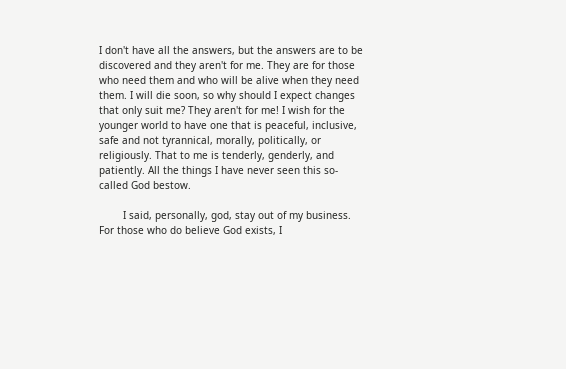I don't have all the answers, but the answers are to be discovered and they aren't for me. They are for those who need them and who will be alive when they need them. I will die soon, so why should I expect changes that only suit me? They aren't for me! I wish for the younger world to have one that is peaceful, inclusive, safe and not tyrannical, morally, politically, or religiously. That to me is tenderly, genderly, and patiently. All the things I have never seen this so-called God bestow.

        I said, personally, god, stay out of my business. For those who do believe God exists, I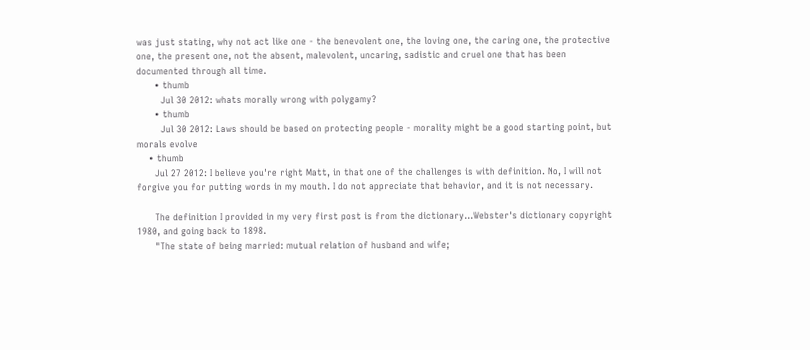was just stating, why not act like one - the benevolent one, the loving one, the caring one, the protective one, the present one, not the absent, malevolent, uncaring, sadistic and cruel one that has been documented through all time.
      • thumb
        Jul 30 2012: whats morally wrong with polygamy?
      • thumb
        Jul 30 2012: Laws should be based on protecting people - morality might be a good starting point, but morals evolve
    • thumb
      Jul 27 2012: I believe you're right Matt, in that one of the challenges is with definition. No, I will not forgive you for putting words in my mouth. I do not appreciate that behavior, and it is not necessary.

      The definition I provided in my very first post is from the dictionary...Webster's dictionary copyright 1980, and going back to 1898.
      "The state of being married: mutual relation of husband and wife;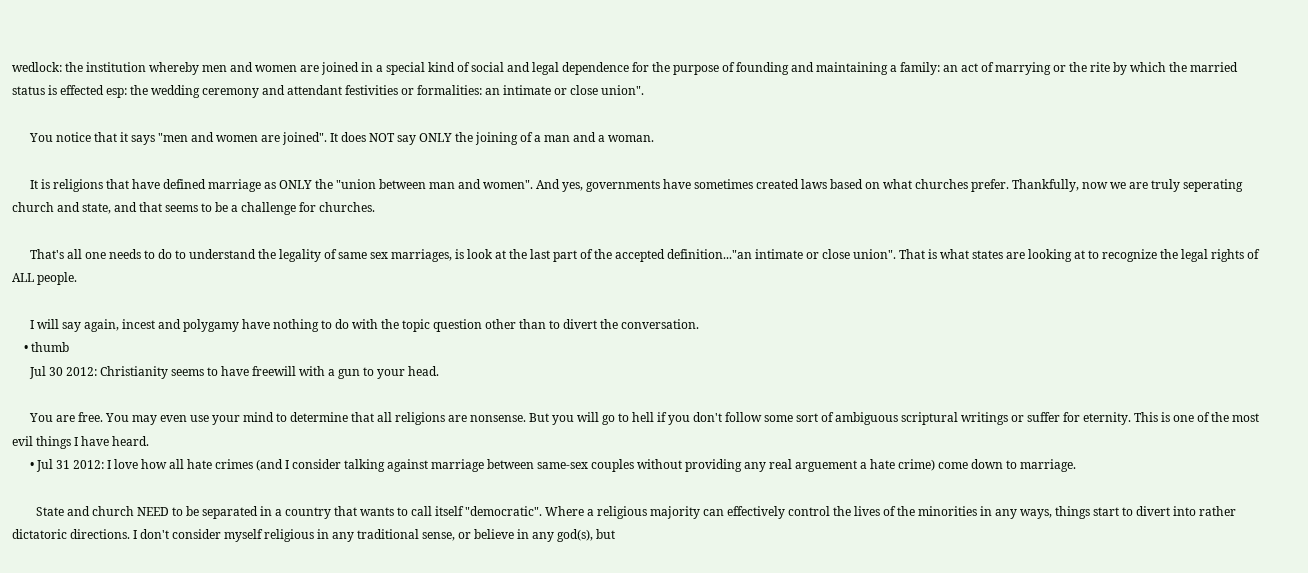wedlock: the institution whereby men and women are joined in a special kind of social and legal dependence for the purpose of founding and maintaining a family: an act of marrying or the rite by which the married status is effected esp: the wedding ceremony and attendant festivities or formalities: an intimate or close union".

      You notice that it says "men and women are joined". It does NOT say ONLY the joining of a man and a woman.

      It is religions that have defined marriage as ONLY the "union between man and women". And yes, governments have sometimes created laws based on what churches prefer. Thankfully, now we are truly seperating church and state, and that seems to be a challenge for churches.

      That's all one needs to do to understand the legality of same sex marriages, is look at the last part of the accepted definition..."an intimate or close union". That is what states are looking at to recognize the legal rights of ALL people.

      I will say again, incest and polygamy have nothing to do with the topic question other than to divert the conversation.
    • thumb
      Jul 30 2012: Christianity seems to have freewill with a gun to your head.

      You are free. You may even use your mind to determine that all religions are nonsense. But you will go to hell if you don't follow some sort of ambiguous scriptural writings or suffer for eternity. This is one of the most evil things I have heard.
      • Jul 31 2012: I love how all hate crimes (and I consider talking against marriage between same-sex couples without providing any real arguement a hate crime) come down to marriage.

        State and church NEED to be separated in a country that wants to call itself "democratic". Where a religious majority can effectively control the lives of the minorities in any ways, things start to divert into rather dictatoric directions. I don't consider myself religious in any traditional sense, or believe in any god(s), but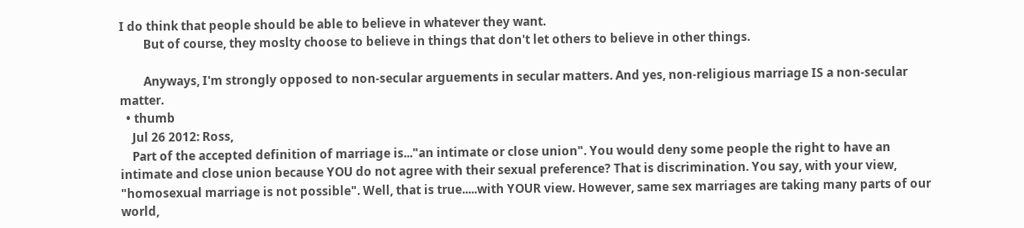I do think that people should be able to believe in whatever they want.
        But of course, they moslty choose to believe in things that don't let others to believe in other things.

        Anyways, I'm strongly opposed to non-secular arguements in secular matters. And yes, non-religious marriage IS a non-secular matter.
  • thumb
    Jul 26 2012: Ross,
    Part of the accepted definition of marriage is..."an intimate or close union". You would deny some people the right to have an intimate and close union because YOU do not agree with their sexual preference? That is discrimination. You say, with your view, "homosexual marriage is not possible". Well, that is true.....with YOUR view. However, same sex marriages are taking many parts of our world,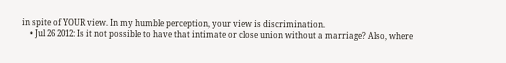in spite of YOUR view. In my humble perception, your view is discrimination.
    • Jul 26 2012: Is it not possible to have that intimate or close union without a marriage? Also, where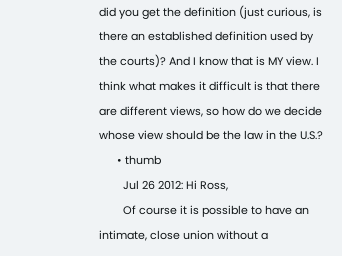did you get the definition (just curious, is there an established definition used by the courts)? And I know that is MY view. I think what makes it difficult is that there are different views, so how do we decide whose view should be the law in the U.S.?
      • thumb
        Jul 26 2012: Hi Ross,
        Of course it is possible to have an intimate, close union without a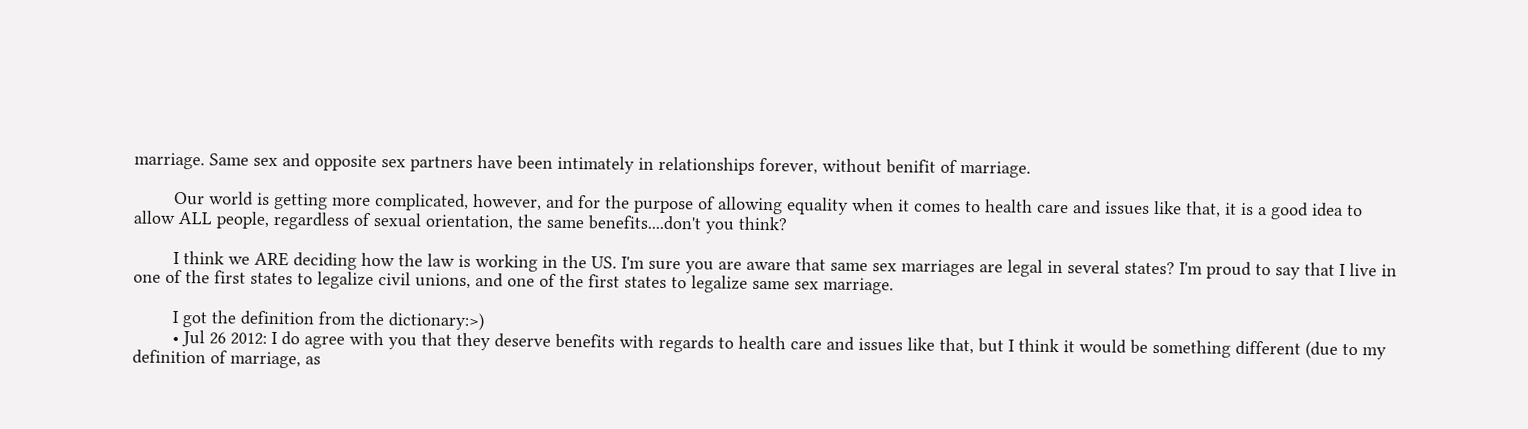marriage. Same sex and opposite sex partners have been intimately in relationships forever, without benifit of marriage.

        Our world is getting more complicated, however, and for the purpose of allowing equality when it comes to health care and issues like that, it is a good idea to allow ALL people, regardless of sexual orientation, the same benefits....don't you think?

        I think we ARE deciding how the law is working in the US. I'm sure you are aware that same sex marriages are legal in several states? I'm proud to say that I live in one of the first states to legalize civil unions, and one of the first states to legalize same sex marriage.

        I got the definition from the dictionary:>)
        • Jul 26 2012: I do agree with you that they deserve benefits with regards to health care and issues like that, but I think it would be something different (due to my definition of marriage, as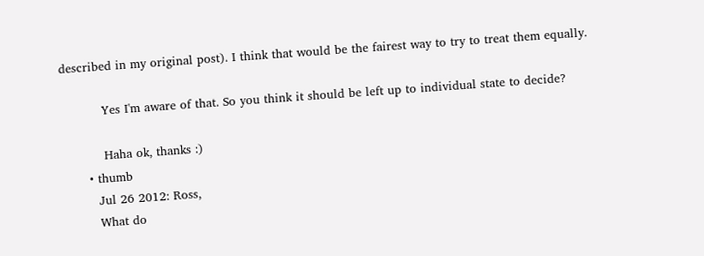described in my original post). I think that would be the fairest way to try to treat them equally.

          Yes I'm aware of that. So you think it should be left up to individual state to decide?

          Haha ok, thanks :)
      • thumb
        Jul 26 2012: Ross,
        What do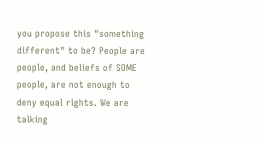you propose this "something different" to be? People are people, and beliefs of SOME people, are not enough to deny equal rights. We are talking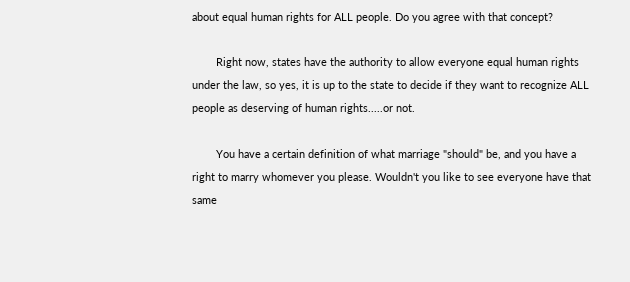about equal human rights for ALL people. Do you agree with that concept?

        Right now, states have the authority to allow everyone equal human rights under the law, so yes, it is up to the state to decide if they want to recognize ALL people as deserving of human rights.....or not.

        You have a certain definition of what marriage "should" be, and you have a right to marry whomever you please. Wouldn't you like to see everyone have that same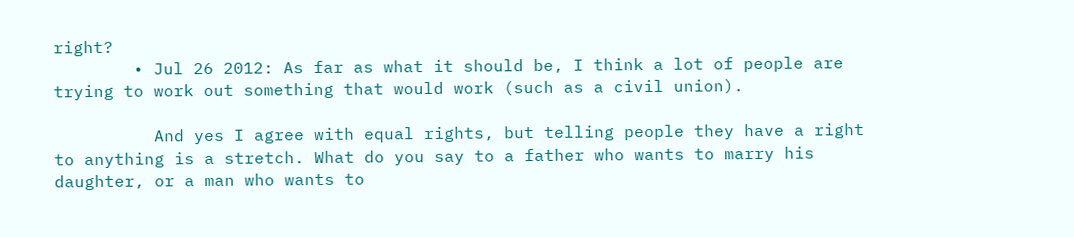right?
        • Jul 26 2012: As far as what it should be, I think a lot of people are trying to work out something that would work (such as a civil union).

          And yes I agree with equal rights, but telling people they have a right to anything is a stretch. What do you say to a father who wants to marry his daughter, or a man who wants to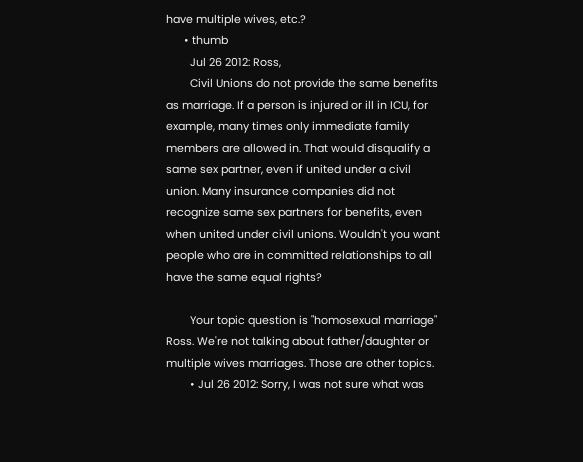have multiple wives, etc.?
      • thumb
        Jul 26 2012: Ross,
        Civil Unions do not provide the same benefits as marriage. If a person is injured or ill in ICU, for example, many times only immediate family members are allowed in. That would disqualify a same sex partner, even if united under a civil union. Many insurance companies did not recognize same sex partners for benefits, even when united under civil unions. Wouldn't you want people who are in committed relationships to all have the same equal rights?

        Your topic question is "homosexual marriage" Ross. We're not talking about father/daughter or multiple wives marriages. Those are other topics.
        • Jul 26 2012: Sorry, I was not sure what was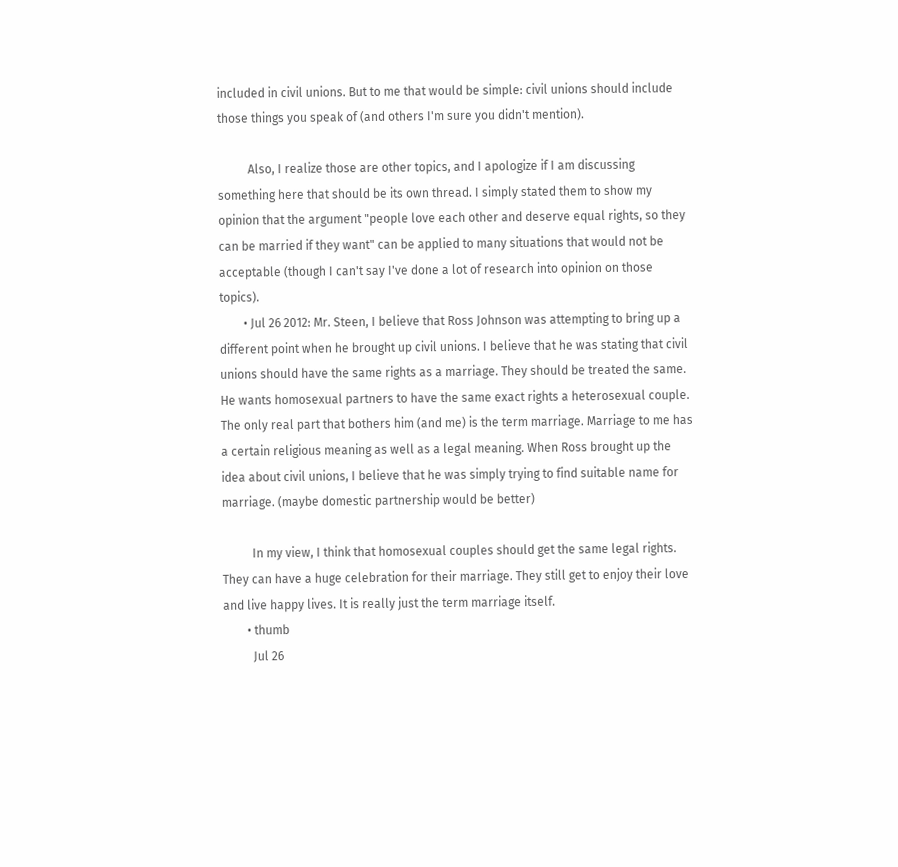included in civil unions. But to me that would be simple: civil unions should include those things you speak of (and others I'm sure you didn't mention).

          Also, I realize those are other topics, and I apologize if I am discussing something here that should be its own thread. I simply stated them to show my opinion that the argument "people love each other and deserve equal rights, so they can be married if they want" can be applied to many situations that would not be acceptable (though I can't say I've done a lot of research into opinion on those topics).
        • Jul 26 2012: Mr. Steen, I believe that Ross Johnson was attempting to bring up a different point when he brought up civil unions. I believe that he was stating that civil unions should have the same rights as a marriage. They should be treated the same. He wants homosexual partners to have the same exact rights a heterosexual couple. The only real part that bothers him (and me) is the term marriage. Marriage to me has a certain religious meaning as well as a legal meaning. When Ross brought up the idea about civil unions, I believe that he was simply trying to find suitable name for marriage. (maybe domestic partnership would be better)

          In my view, I think that homosexual couples should get the same legal rights. They can have a huge celebration for their marriage. They still get to enjoy their love and live happy lives. It is really just the term marriage itself.
        • thumb
          Jul 26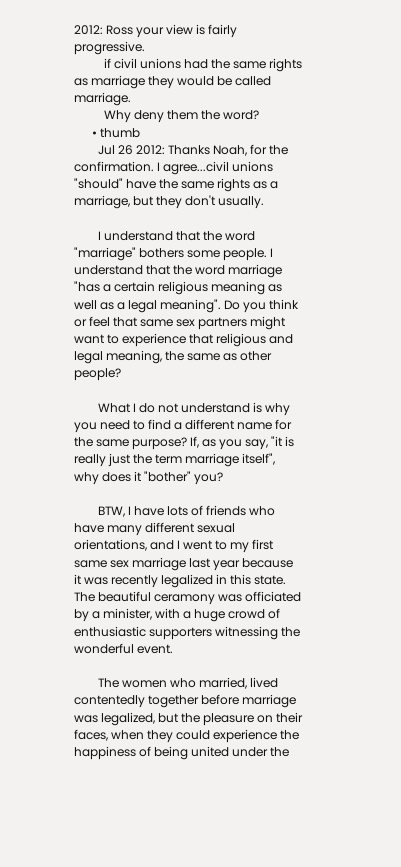2012: Ross your view is fairly progressive.
          if civil unions had the same rights as marriage they would be called marriage.
          Why deny them the word?
      • thumb
        Jul 26 2012: Thanks Noah, for the confirmation. I agree...civil unions "should" have the same rights as a marriage, but they don't usually.

        I understand that the word "marriage" bothers some people. I understand that the word marriage "has a certain religious meaning as well as a legal meaning". Do you think or feel that same sex partners might want to experience that religious and legal meaning, the same as other people?

        What I do not understand is why you need to find a different name for the same purpose? If, as you say, "it is really just the term marriage itself", why does it "bother" you?

        BTW, I have lots of friends who have many different sexual orientations, and I went to my first same sex marriage last year because it was recently legalized in this state. The beautiful ceramony was officiated by a minister, with a huge crowd of enthusiastic supporters witnessing the wonderful event.

        The women who married, lived contentedly together before marriage was legalized, but the pleasure on their faces, when they could experience the happiness of being united under the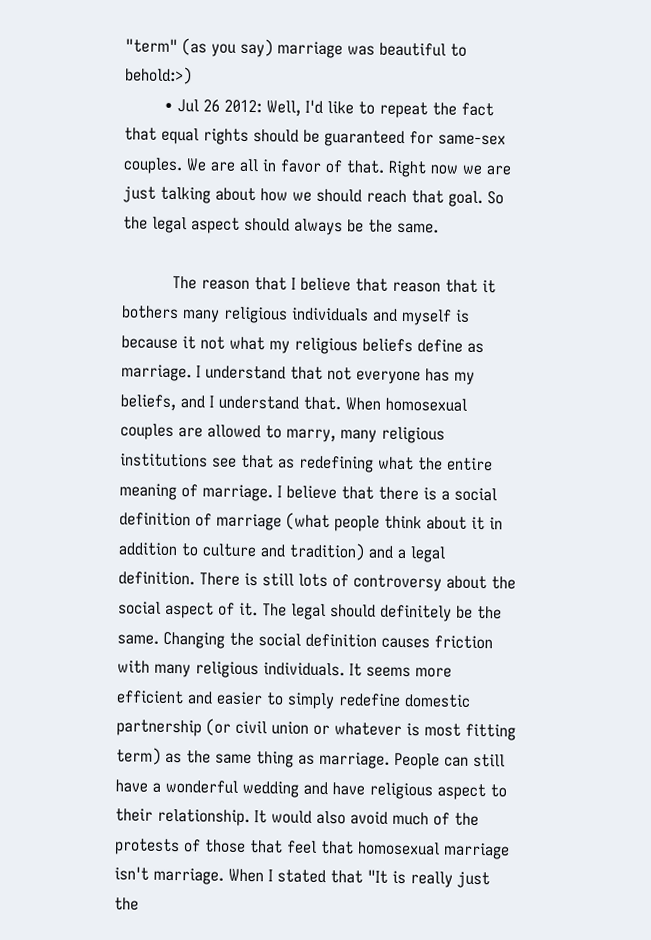"term" (as you say) marriage was beautiful to behold:>)
        • Jul 26 2012: Well, I'd like to repeat the fact that equal rights should be guaranteed for same-sex couples. We are all in favor of that. Right now we are just talking about how we should reach that goal. So the legal aspect should always be the same.

          The reason that I believe that reason that it bothers many religious individuals and myself is because it not what my religious beliefs define as marriage. I understand that not everyone has my beliefs, and I understand that. When homosexual couples are allowed to marry, many religious institutions see that as redefining what the entire meaning of marriage. I believe that there is a social definition of marriage (what people think about it in addition to culture and tradition) and a legal definition. There is still lots of controversy about the social aspect of it. The legal should definitely be the same. Changing the social definition causes friction with many religious individuals. It seems more efficient and easier to simply redefine domestic partnership (or civil union or whatever is most fitting term) as the same thing as marriage. People can still have a wonderful wedding and have religious aspect to their relationship. It would also avoid much of the protests of those that feel that homosexual marriage isn't marriage. When I stated that "It is really just the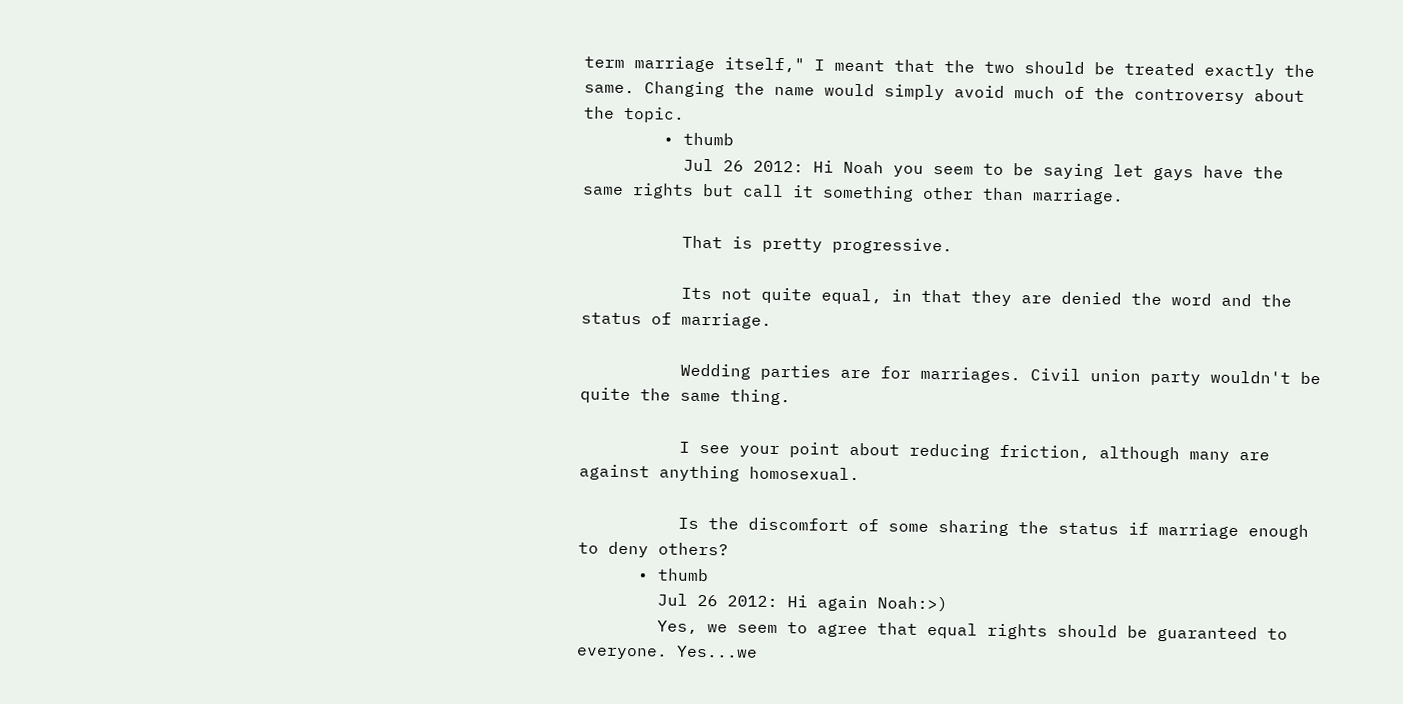term marriage itself," I meant that the two should be treated exactly the same. Changing the name would simply avoid much of the controversy about the topic.
        • thumb
          Jul 26 2012: Hi Noah you seem to be saying let gays have the same rights but call it something other than marriage.

          That is pretty progressive.

          Its not quite equal, in that they are denied the word and the status of marriage.

          Wedding parties are for marriages. Civil union party wouldn't be quite the same thing.

          I see your point about reducing friction, although many are against anything homosexual.

          Is the discomfort of some sharing the status if marriage enough to deny others?
      • thumb
        Jul 26 2012: Hi again Noah:>)
        Yes, we seem to agree that equal rights should be guaranteed to everyone. Yes...we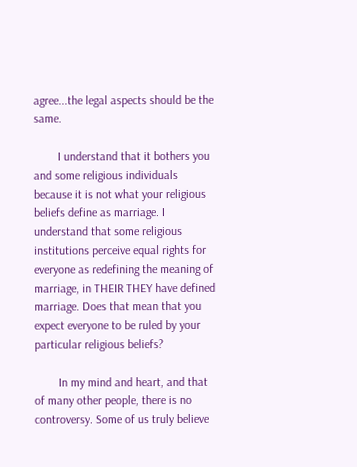agree...the legal aspects should be the same.

        I understand that it bothers you and some religious individuals because it is not what your religious beliefs define as marriage. I understand that some religious institutions perceive equal rights for everyone as redefining the meaning of marriage, in THEIR THEY have defined marriage. Does that mean that you expect everyone to be ruled by your particular religious beliefs?

        In my mind and heart, and that of many other people, there is no controversy. Some of us truly believe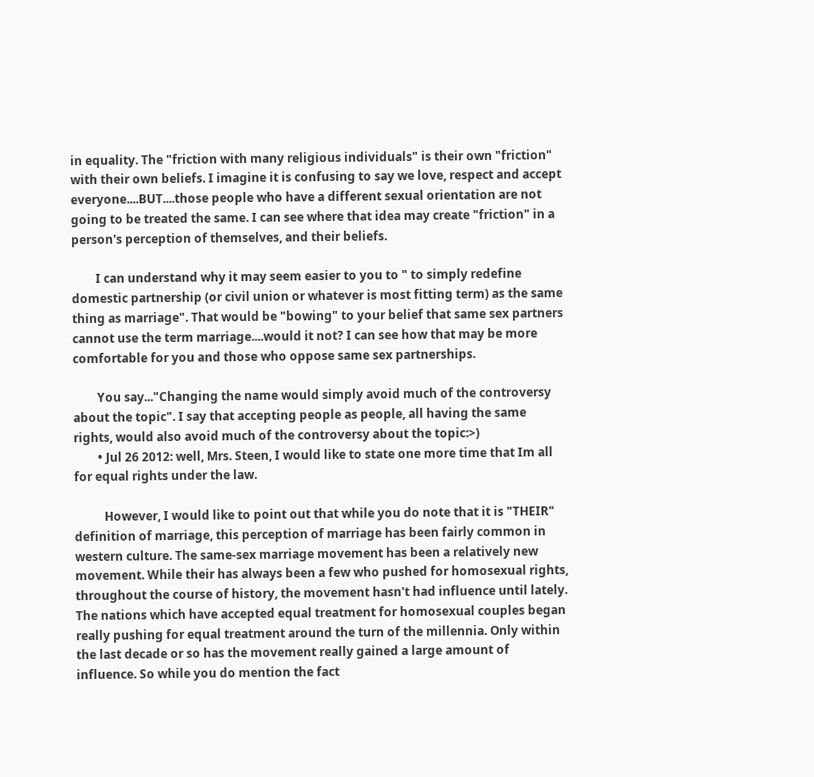in equality. The "friction with many religious individuals" is their own "friction" with their own beliefs. I imagine it is confusing to say we love, respect and accept everyone....BUT....those people who have a different sexual orientation are not going to be treated the same. I can see where that idea may create "friction" in a person's perception of themselves, and their beliefs.

        I can understand why it may seem easier to you to " to simply redefine domestic partnership (or civil union or whatever is most fitting term) as the same thing as marriage". That would be "bowing" to your belief that same sex partners cannot use the term marriage....would it not? I can see how that may be more comfortable for you and those who oppose same sex partnerships.

        You say..."Changing the name would simply avoid much of the controversy about the topic". I say that accepting people as people, all having the same rights, would also avoid much of the controversy about the topic:>)
        • Jul 26 2012: well, Mrs. Steen, I would like to state one more time that Im all for equal rights under the law.

          However, I would like to point out that while you do note that it is "THEIR" definition of marriage, this perception of marriage has been fairly common in western culture. The same-sex marriage movement has been a relatively new movement. While their has always been a few who pushed for homosexual rights, throughout the course of history, the movement hasn't had influence until lately. The nations which have accepted equal treatment for homosexual couples began really pushing for equal treatment around the turn of the millennia. Only within the last decade or so has the movement really gained a large amount of influence. So while you do mention the fact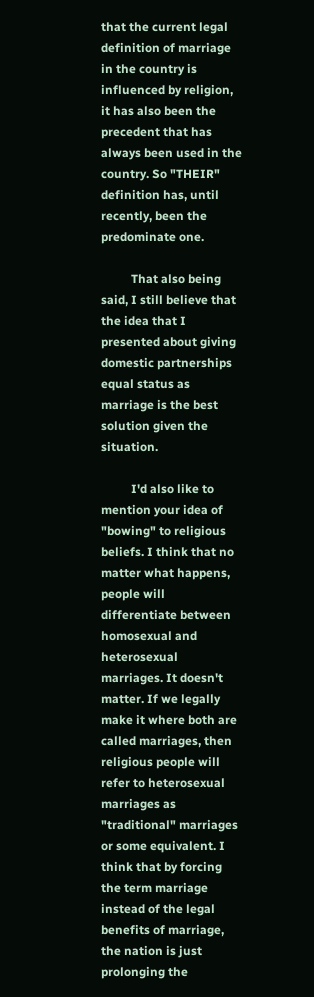that the current legal definition of marriage in the country is influenced by religion, it has also been the precedent that has always been used in the country. So "THEIR" definition has, until recently, been the predominate one.

          That also being said, I still believe that the idea that I presented about giving domestic partnerships equal status as marriage is the best solution given the situation.

          I'd also like to mention your idea of "bowing" to religious beliefs. I think that no matter what happens, people will differentiate between homosexual and heterosexual marriages. It doesn't matter. If we legally make it where both are called marriages, then religious people will refer to heterosexual marriages as "traditional" marriages or some equivalent. I think that by forcing the term marriage instead of the legal benefits of marriage, the nation is just prolonging the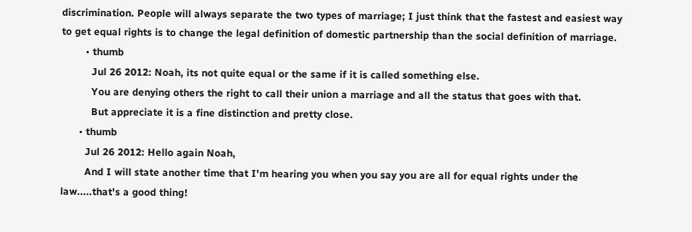discrimination. People will always separate the two types of marriage; I just think that the fastest and easiest way to get equal rights is to change the legal definition of domestic partnership than the social definition of marriage.
        • thumb
          Jul 26 2012: Noah, its not quite equal or the same if it is called something else.
          You are denying others the right to call their union a marriage and all the status that goes with that.
          But appreciate it is a fine distinction and pretty close.
      • thumb
        Jul 26 2012: Hello again Noah,
        And I will state another time that I'm hearing you when you say you are all for equal rights under the law.....that's a good thing!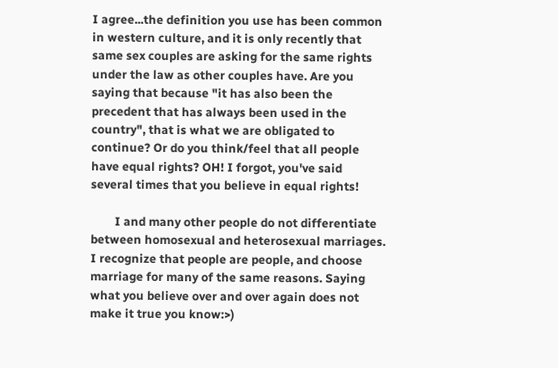I agree...the definition you use has been common in western culture, and it is only recently that same sex couples are asking for the same rights under the law as other couples have. Are you saying that because "it has also been the precedent that has always been used in the country", that is what we are obligated to continue? Or do you think/feel that all people have equal rights? OH! I forgot, you've said several times that you believe in equal rights!

        I and many other people do not differentiate between homosexual and heterosexual marriages. I recognize that people are people, and choose marriage for many of the same reasons. Saying what you believe over and over again does not make it true you know:>)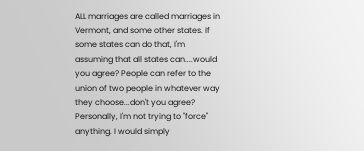ALL marriages are called marriages in Vermont, and some other states. If some states can do that, I'm assuming that all states can....would you agree? People can refer to the union of two people in whatever way they choose...don't you agree? Personally, I'm not trying to "force" anything. I would simply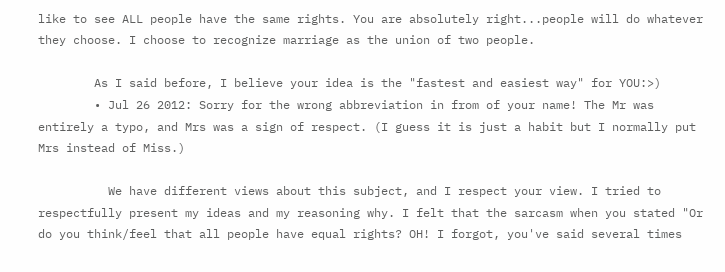like to see ALL people have the same rights. You are absolutely right...people will do whatever they choose. I choose to recognize marriage as the union of two people.

        As I said before, I believe your idea is the "fastest and easiest way" for YOU:>)
        • Jul 26 2012: Sorry for the wrong abbreviation in from of your name! The Mr was entirely a typo, and Mrs was a sign of respect. (I guess it is just a habit but I normally put Mrs instead of Miss.)

          We have different views about this subject, and I respect your view. I tried to respectfully present my ideas and my reasoning why. I felt that the sarcasm when you stated "Or do you think/feel that all people have equal rights? OH! I forgot, you've said several times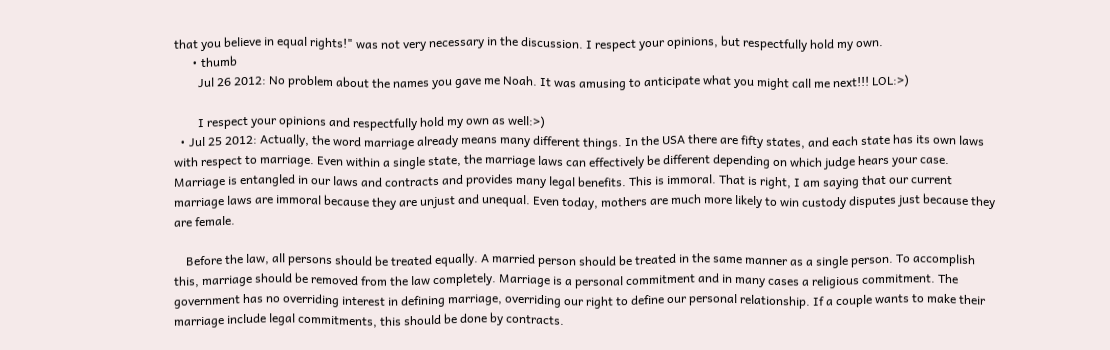that you believe in equal rights!" was not very necessary in the discussion. I respect your opinions, but respectfully hold my own.
      • thumb
        Jul 26 2012: No problem about the names you gave me Noah. It was amusing to anticipate what you might call me next!!! LOL:>)

        I respect your opinions and respectfully hold my own as well:>)
  • Jul 25 2012: Actually, the word marriage already means many different things. In the USA there are fifty states, and each state has its own laws with respect to marriage. Even within a single state, the marriage laws can effectively be different depending on which judge hears your case. Marriage is entangled in our laws and contracts and provides many legal benefits. This is immoral. That is right, I am saying that our current marriage laws are immoral because they are unjust and unequal. Even today, mothers are much more likely to win custody disputes just because they are female.

    Before the law, all persons should be treated equally. A married person should be treated in the same manner as a single person. To accomplish this, marriage should be removed from the law completely. Marriage is a personal commitment and in many cases a religious commitment. The government has no overriding interest in defining marriage, overriding our right to define our personal relationship. If a couple wants to make their marriage include legal commitments, this should be done by contracts.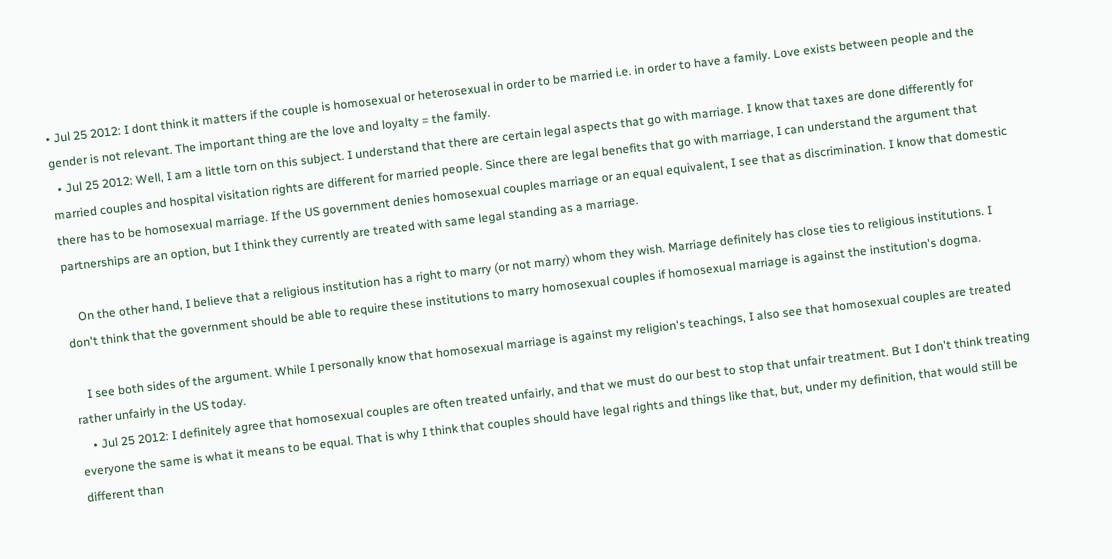• Jul 25 2012: I dont think it matters if the couple is homosexual or heterosexual in order to be married i.e. in order to have a family. Love exists between people and the gender is not relevant. The important thing are the love and loyalty = the family.
  • Jul 25 2012: Well, I am a little torn on this subject. I understand that there are certain legal aspects that go with marriage. I know that taxes are done differently for married couples and hospital visitation rights are different for married people. Since there are legal benefits that go with marriage, I can understand the argument that there has to be homosexual marriage. If the US government denies homosexual couples marriage or an equal equivalent, I see that as discrimination. I know that domestic partnerships are an option, but I think they currently are treated with same legal standing as a marriage.

    On the other hand, I believe that a religious institution has a right to marry (or not marry) whom they wish. Marriage definitely has close ties to religious institutions. I don't think that the government should be able to require these institutions to marry homosexual couples if homosexual marriage is against the institution's dogma.

    I see both sides of the argument. While I personally know that homosexual marriage is against my religion's teachings, I also see that homosexual couples are treated rather unfairly in the US today.
    • Jul 25 2012: I definitely agree that homosexual couples are often treated unfairly, and that we must do our best to stop that unfair treatment. But I don't think treating everyone the same is what it means to be equal. That is why I think that couples should have legal rights and things like that, but, under my definition, that would still be different than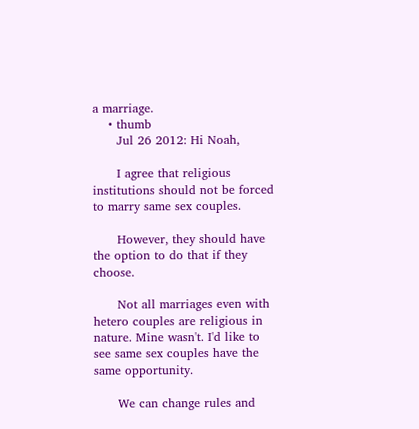a marriage.
    • thumb
      Jul 26 2012: Hi Noah,

      I agree that religious institutions should not be forced to marry same sex couples.

      However, they should have the option to do that if they choose.

      Not all marriages even with hetero couples are religious in nature. Mine wasn't. I'd like to see same sex couples have the same opportunity.

      We can change rules and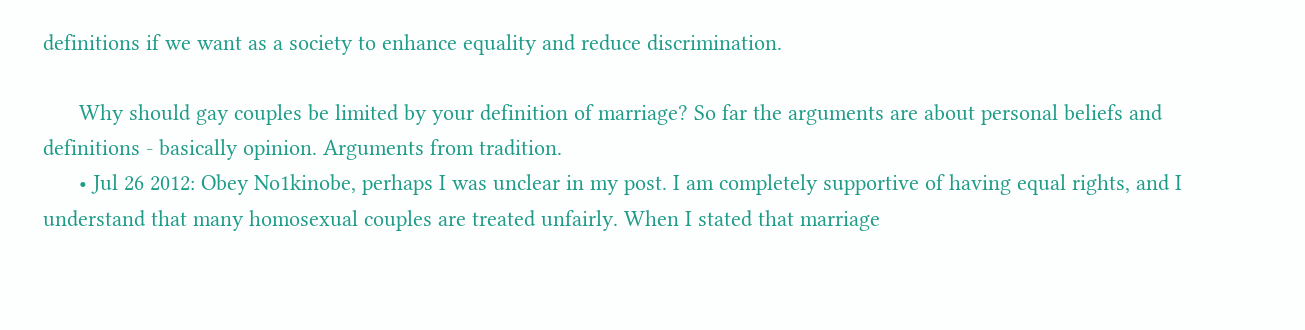definitions if we want as a society to enhance equality and reduce discrimination.

      Why should gay couples be limited by your definition of marriage? So far the arguments are about personal beliefs and definitions - basically opinion. Arguments from tradition.
      • Jul 26 2012: Obey No1kinobe, perhaps I was unclear in my post. I am completely supportive of having equal rights, and I understand that many homosexual couples are treated unfairly. When I stated that marriage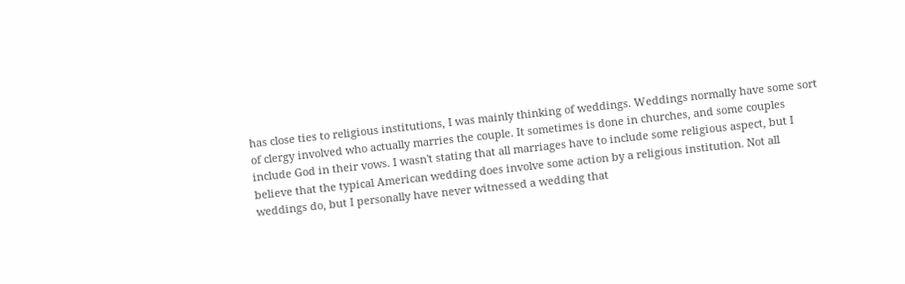has close ties to religious institutions, I was mainly thinking of weddings. Weddings normally have some sort of clergy involved who actually marries the couple. It sometimes is done in churches, and some couples include God in their vows. I wasn't stating that all marriages have to include some religious aspect, but I believe that the typical American wedding does involve some action by a religious institution. Not all weddings do, but I personally have never witnessed a wedding that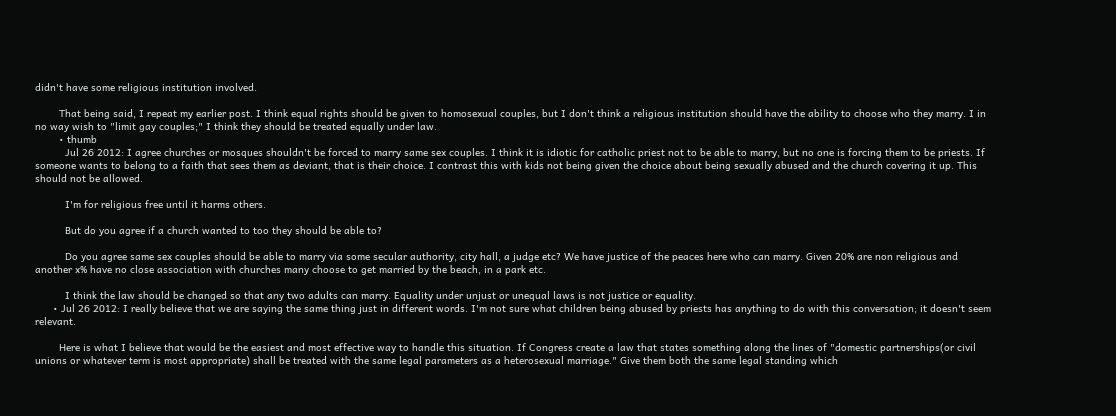didn't have some religious institution involved.

        That being said, I repeat my earlier post. I think equal rights should be given to homosexual couples, but I don't think a religious institution should have the ability to choose who they marry. I in no way wish to "limit gay couples;" I think they should be treated equally under law.
        • thumb
          Jul 26 2012: I agree churches or mosques shouldn't be forced to marry same sex couples. I think it is idiotic for catholic priest not to be able to marry, but no one is forcing them to be priests. If someone wants to belong to a faith that sees them as deviant, that is their choice. I contrast this with kids not being given the choice about being sexually abused and the church covering it up. This should not be allowed.

          I'm for religious free until it harms others.

          But do you agree if a church wanted to too they should be able to?

          Do you agree same sex couples should be able to marry via some secular authority, city hall, a judge etc? We have justice of the peaces here who can marry. Given 20% are non religious and another x% have no close association with churches many choose to get married by the beach, in a park etc.

          I think the law should be changed so that any two adults can marry. Equality under unjust or unequal laws is not justice or equality.
      • Jul 26 2012: I really believe that we are saying the same thing just in different words. I'm not sure what children being abused by priests has anything to do with this conversation; it doesn't seem relevant.

        Here is what I believe that would be the easiest and most effective way to handle this situation. If Congress create a law that states something along the lines of "domestic partnerships(or civil unions or whatever term is most appropriate) shall be treated with the same legal parameters as a heterosexual marriage." Give them both the same legal standing which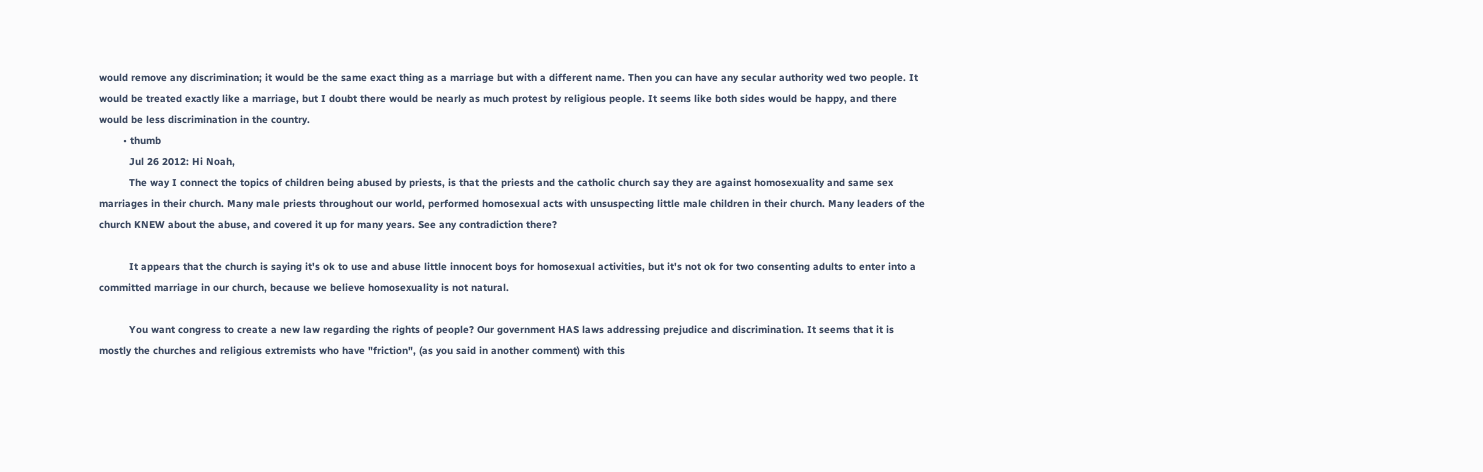would remove any discrimination; it would be the same exact thing as a marriage but with a different name. Then you can have any secular authority wed two people. It would be treated exactly like a marriage, but I doubt there would be nearly as much protest by religious people. It seems like both sides would be happy, and there would be less discrimination in the country.
        • thumb
          Jul 26 2012: Hi Noah,
          The way I connect the topics of children being abused by priests, is that the priests and the catholic church say they are against homosexuality and same sex marriages in their church. Many male priests throughout our world, performed homosexual acts with unsuspecting little male children in their church. Many leaders of the church KNEW about the abuse, and covered it up for many years. See any contradiction there?

          It appears that the church is saying it's ok to use and abuse little innocent boys for homosexual activities, but it's not ok for two consenting adults to enter into a committed marriage in our church, because we believe homosexuality is not natural.

          You want congress to create a new law regarding the rights of people? Our government HAS laws addressing prejudice and discrimination. It seems that it is mostly the churches and religious extremists who have "friction", (as you said in another comment) with this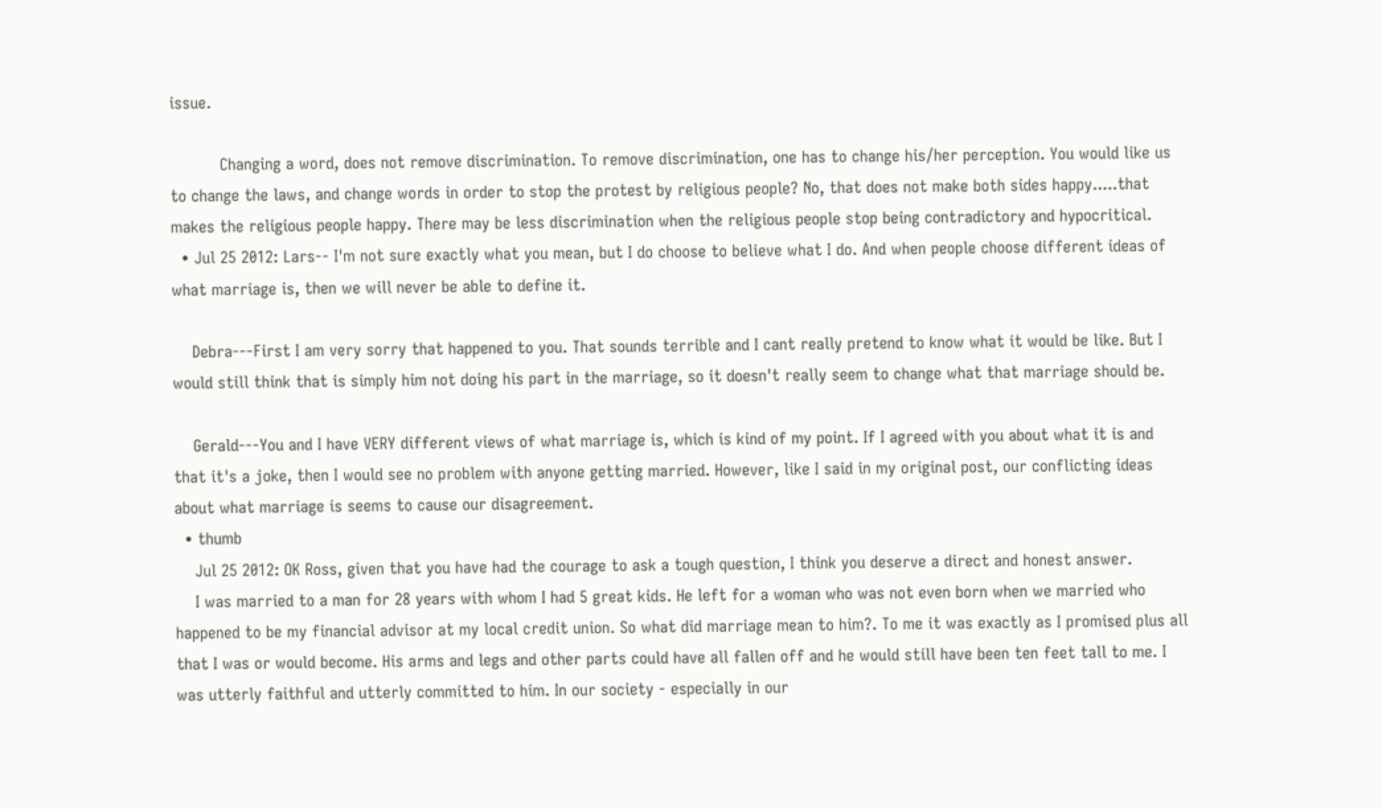issue.

          Changing a word, does not remove discrimination. To remove discrimination, one has to change his/her perception. You would like us to change the laws, and change words in order to stop the protest by religious people? No, that does not make both sides happy.....that makes the religious people happy. There may be less discrimination when the religious people stop being contradictory and hypocritical.
  • Jul 25 2012: Lars-- I'm not sure exactly what you mean, but I do choose to believe what I do. And when people choose different ideas of what marriage is, then we will never be able to define it.

    Debra---First I am very sorry that happened to you. That sounds terrible and I cant really pretend to know what it would be like. But I would still think that is simply him not doing his part in the marriage, so it doesn't really seem to change what that marriage should be.

    Gerald---You and I have VERY different views of what marriage is, which is kind of my point. If I agreed with you about what it is and that it's a joke, then I would see no problem with anyone getting married. However, like I said in my original post, our conflicting ideas about what marriage is seems to cause our disagreement.
  • thumb
    Jul 25 2012: OK Ross, given that you have had the courage to ask a tough question, I think you deserve a direct and honest answer.
    I was married to a man for 28 years with whom I had 5 great kids. He left for a woman who was not even born when we married who happened to be my financial advisor at my local credit union. So what did marriage mean to him?. To me it was exactly as I promised plus all that I was or would become. His arms and legs and other parts could have all fallen off and he would still have been ten feet tall to me. I was utterly faithful and utterly committed to him. In our society - especially in our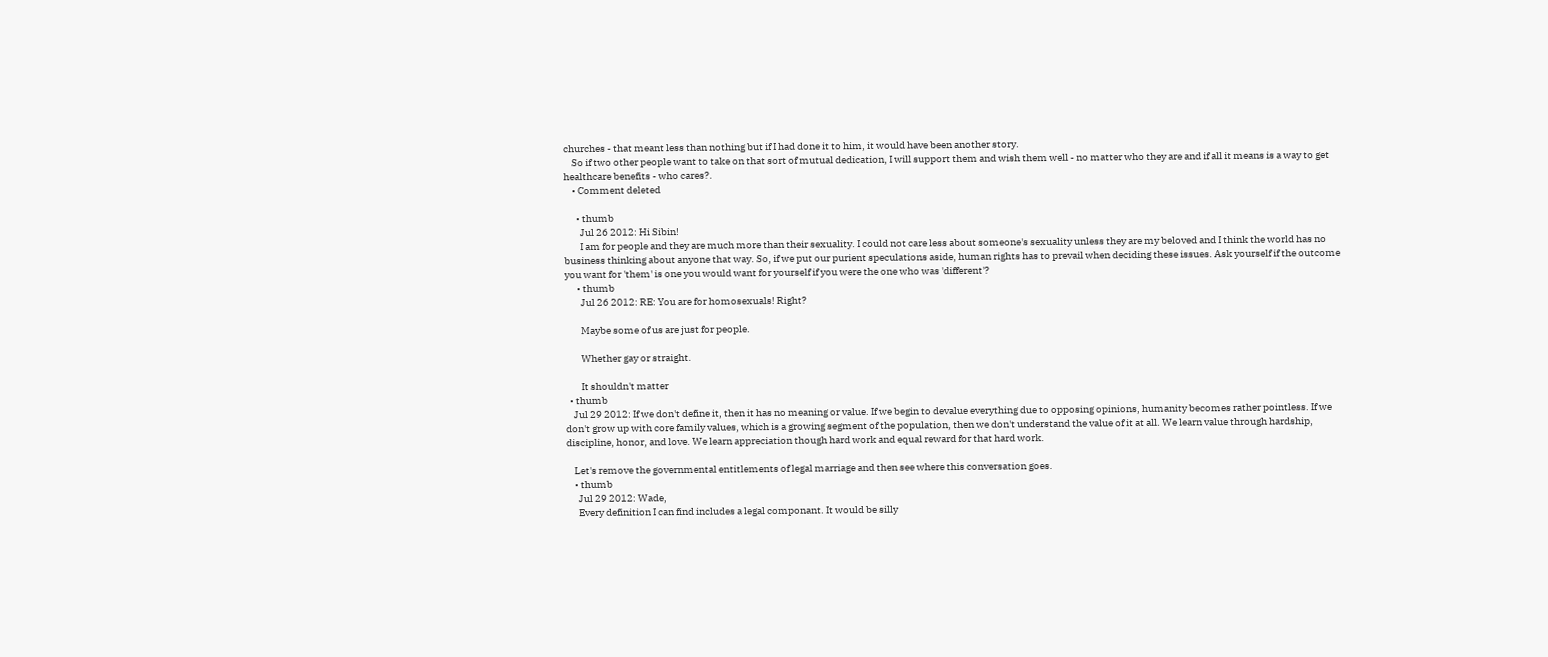churches - that meant less than nothing but if I had done it to him, it would have been another story.
    So if two other people want to take on that sort of mutual dedication, I will support them and wish them well - no matter who they are and if all it means is a way to get healthcare benefits - who cares?.
    • Comment deleted

      • thumb
        Jul 26 2012: Hi Sibin!
        I am for people and they are much more than their sexuality. I could not care less about someone's sexuality unless they are my beloved and I think the world has no business thinking about anyone that way. So, if we put our purient speculations aside, human rights has to prevail when deciding these issues. Ask yourself if the outcome you want for 'them' is one you would want for yourself if you were the one who was 'different'?
      • thumb
        Jul 26 2012: RE: You are for homosexuals! Right?

        Maybe some of us are just for people.

        Whether gay or straight.

        It shouldn't matter
  • thumb
    Jul 29 2012: If we don't define it, then it has no meaning or value. If we begin to devalue everything due to opposing opinions, humanity becomes rather pointless. If we don't grow up with core family values, which is a growing segment of the population, then we don't understand the value of it at all. We learn value through hardship, discipline, honor, and love. We learn appreciation though hard work and equal reward for that hard work.

    Let's remove the governmental entitlements of legal marriage and then see where this conversation goes.
    • thumb
      Jul 29 2012: Wade,
      Every definition I can find includes a legal componant. It would be silly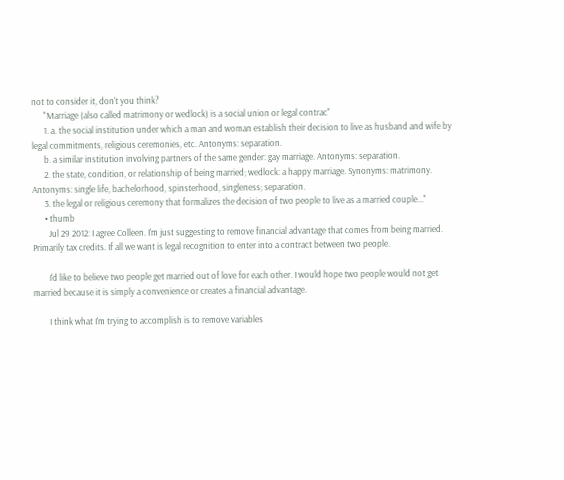not to consider it, don't you think?
      "Marriage (also called matrimony or wedlock) is a social union or legal contrac"
      1. a. the social institution under which a man and woman establish their decision to live as husband and wife by legal commitments, religious ceremonies, etc. Antonyms: separation.
      b. a similar institution involving partners of the same gender: gay marriage. Antonyms: separation.
      2. the state, condition, or relationship of being married; wedlock: a happy marriage. Synonyms: matrimony. Antonyms: single life, bachelorhood, spinsterhood, singleness; separation.
      3. the legal or religious ceremony that formalizes the decision of two people to live as a married couple..."
      • thumb
        Jul 29 2012: I agree Colleen. I'm just suggesting to remove financial advantage that comes from being married. Primarily tax credits. If all we want is legal recognition to enter into a contract between two people.

        I'd like to believe two people get married out of love for each other. I would hope two people would not get married because it is simply a convenience or creates a financial advantage.

        I think what I'm trying to accomplish is to remove variables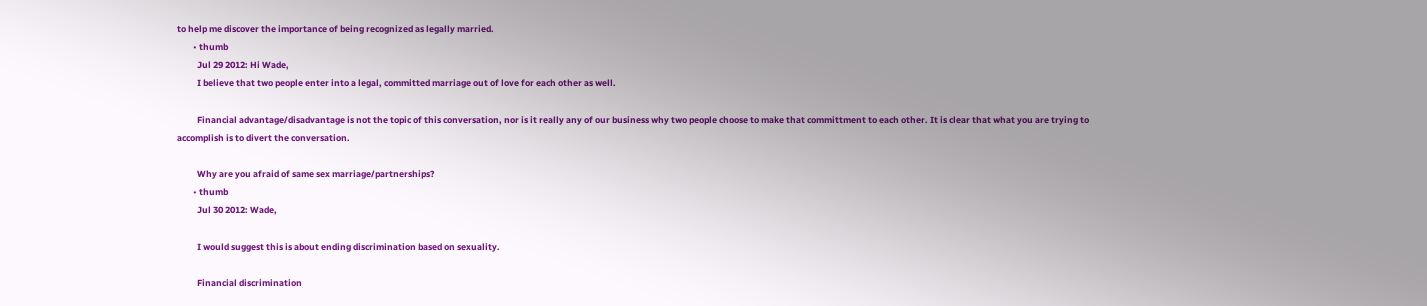to help me discover the importance of being recognized as legally married.
        • thumb
          Jul 29 2012: Hi Wade,
          I believe that two people enter into a legal, committed marriage out of love for each other as well.

          Financial advantage/disadvantage is not the topic of this conversation, nor is it really any of our business why two people choose to make that committment to each other. It is clear that what you are trying to accomplish is to divert the conversation.

          Why are you afraid of same sex marriage/partnerships?
        • thumb
          Jul 30 2012: Wade,

          I would suggest this is about ending discrimination based on sexuality.

          Financial discrimination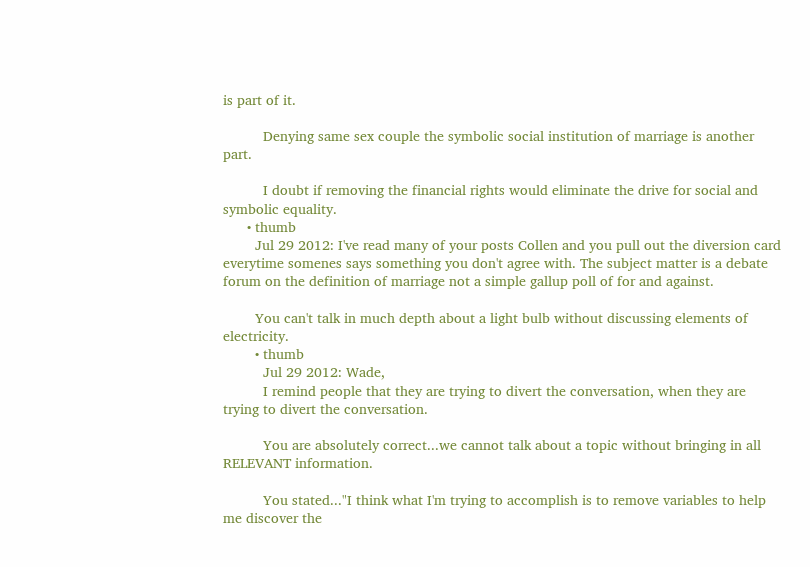is part of it.

          Denying same sex couple the symbolic social institution of marriage is another part.

          I doubt if removing the financial rights would eliminate the drive for social and symbolic equality.
      • thumb
        Jul 29 2012: I've read many of your posts Collen and you pull out the diversion card everytime somenes says something you don't agree with. The subject matter is a debate forum on the definition of marriage not a simple gallup poll of for and against.

        You can't talk in much depth about a light bulb without discussing elements of electricity.
        • thumb
          Jul 29 2012: Wade,
          I remind people that they are trying to divert the conversation, when they are trying to divert the conversation.

          You are absolutely correct...we cannot talk about a topic without bringing in all RELEVANT information.

          You stated..."I think what I'm trying to accomplish is to remove variables to help me discover the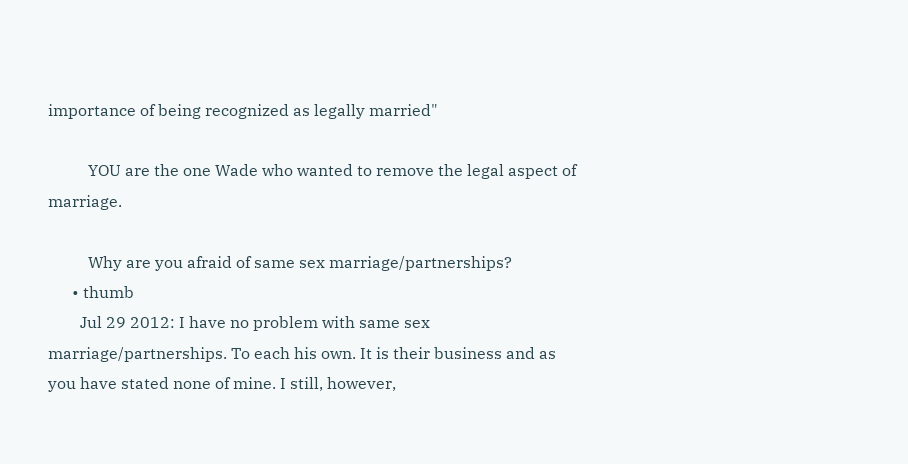importance of being recognized as legally married"

          YOU are the one Wade who wanted to remove the legal aspect of marriage.

          Why are you afraid of same sex marriage/partnerships?
      • thumb
        Jul 29 2012: I have no problem with same sex marriage/partnerships. To each his own. It is their business and as you have stated none of mine. I still, however,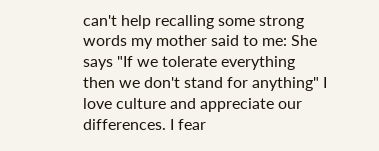can't help recalling some strong words my mother said to me: She says "If we tolerate everything then we don't stand for anything" I love culture and appreciate our differences. I fear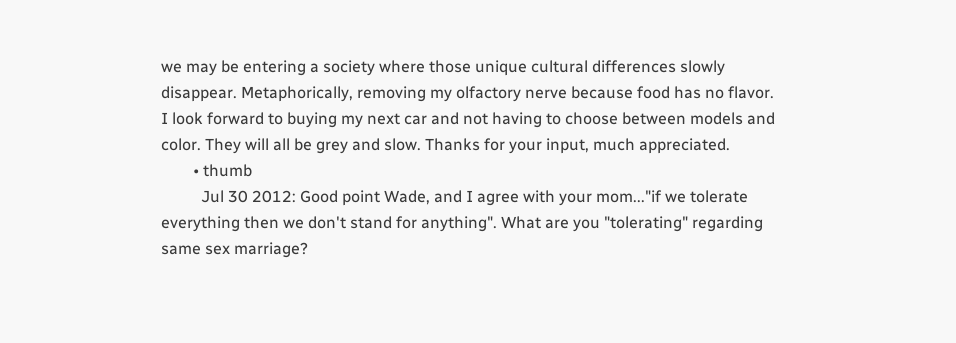we may be entering a society where those unique cultural differences slowly disappear. Metaphorically, removing my olfactory nerve because food has no flavor. I look forward to buying my next car and not having to choose between models and color. They will all be grey and slow. Thanks for your input, much appreciated.
        • thumb
          Jul 30 2012: Good point Wade, and I agree with your mom..."if we tolerate everything then we don't stand for anything". What are you "tolerating" regarding same sex marriage?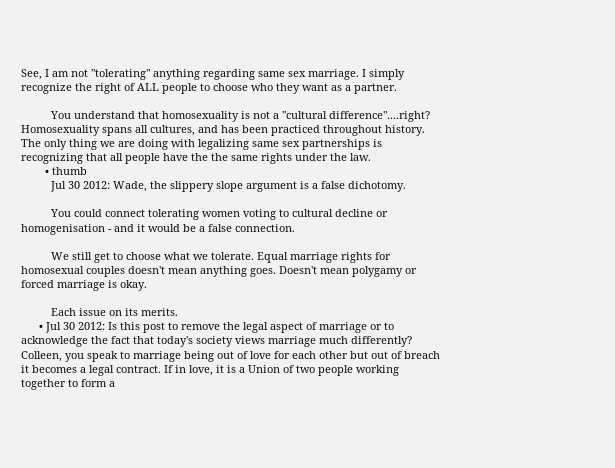See, I am not "tolerating" anything regarding same sex marriage. I simply recognize the right of ALL people to choose who they want as a partner.

          You understand that homosexuality is not a "cultural difference"....right? Homosexuality spans all cultures, and has been practiced throughout history. The only thing we are doing with legalizing same sex partnerships is recognizing that all people have the the same rights under the law.
        • thumb
          Jul 30 2012: Wade, the slippery slope argument is a false dichotomy.

          You could connect tolerating women voting to cultural decline or homogenisation - and it would be a false connection.

          We still get to choose what we tolerate. Equal marriage rights for homosexual couples doesn't mean anything goes. Doesn't mean polygamy or forced marriage is okay.

          Each issue on its merits.
      • Jul 30 2012: Is this post to remove the legal aspect of marriage or to acknowledge the fact that today's society views marriage much differently? Colleen, you speak to marriage being out of love for each other but out of breach it becomes a legal contract. If in love, it is a Union of two people working together to form a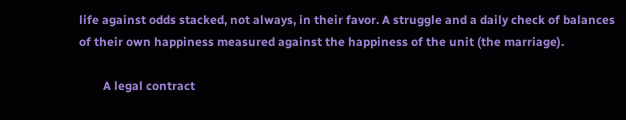life against odds stacked, not always, in their favor. A struggle and a daily check of balances of their own happiness measured against the happiness of the unit (the marriage).

        A legal contract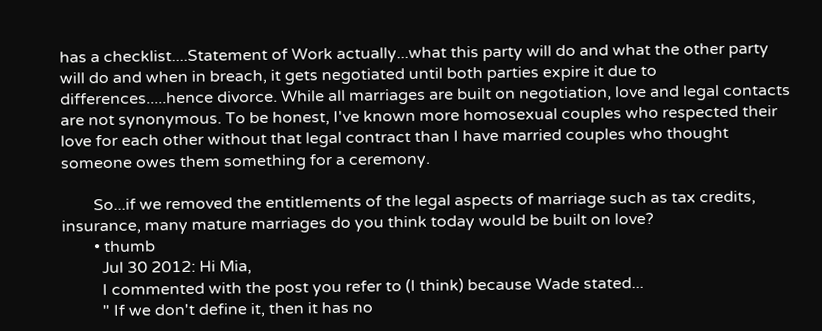has a checklist....Statement of Work actually...what this party will do and what the other party will do and when in breach, it gets negotiated until both parties expire it due to differences.....hence divorce. While all marriages are built on negotiation, love and legal contacts are not synonymous. To be honest, I've known more homosexual couples who respected their love for each other without that legal contract than I have married couples who thought someone owes them something for a ceremony.

        So...if we removed the entitlements of the legal aspects of marriage such as tax credits, insurance, many mature marriages do you think today would be built on love?
        • thumb
          Jul 30 2012: Hi Mia,
          I commented with the post you refer to (I think) because Wade stated...
          " If we don't define it, then it has no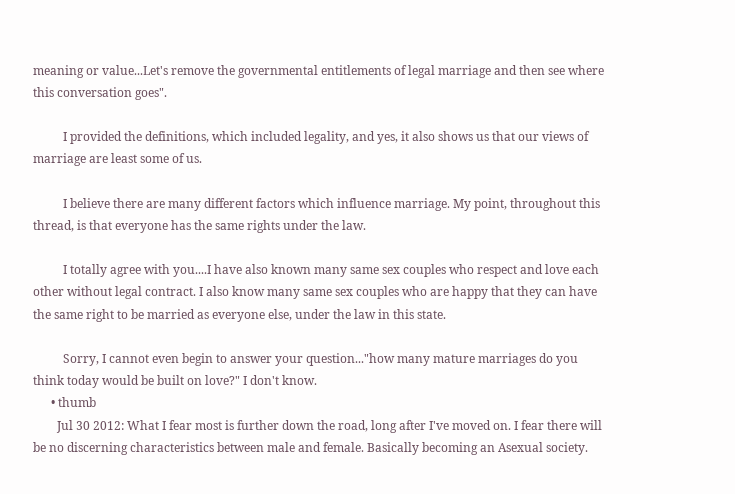meaning or value...Let's remove the governmental entitlements of legal marriage and then see where this conversation goes".

          I provided the definitions, which included legality, and yes, it also shows us that our views of marriage are least some of us.

          I believe there are many different factors which influence marriage. My point, throughout this thread, is that everyone has the same rights under the law.

          I totally agree with you....I have also known many same sex couples who respect and love each other without legal contract. I also know many same sex couples who are happy that they can have the same right to be married as everyone else, under the law in this state.

          Sorry, I cannot even begin to answer your question..."how many mature marriages do you think today would be built on love?" I don't know.
      • thumb
        Jul 30 2012: What I fear most is further down the road, long after I've moved on. I fear there will be no discerning characteristics between male and female. Basically becoming an Asexual society.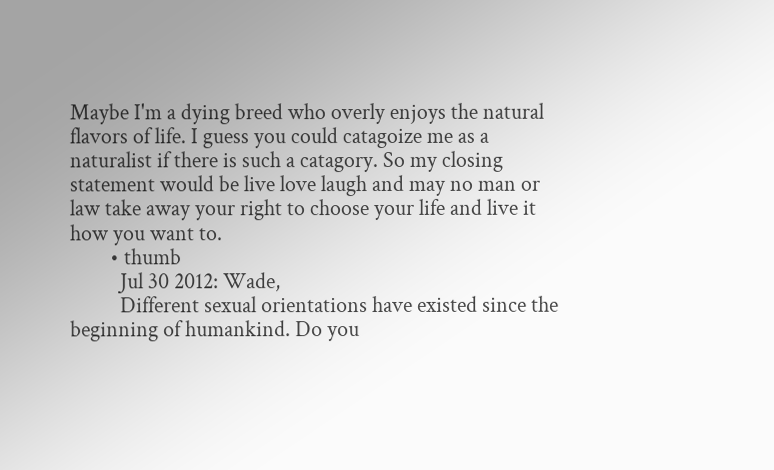Maybe I'm a dying breed who overly enjoys the natural flavors of life. I guess you could catagoize me as a naturalist if there is such a catagory. So my closing statement would be live love laugh and may no man or law take away your right to choose your life and live it how you want to.
        • thumb
          Jul 30 2012: Wade,
          Different sexual orientations have existed since the beginning of humankind. Do you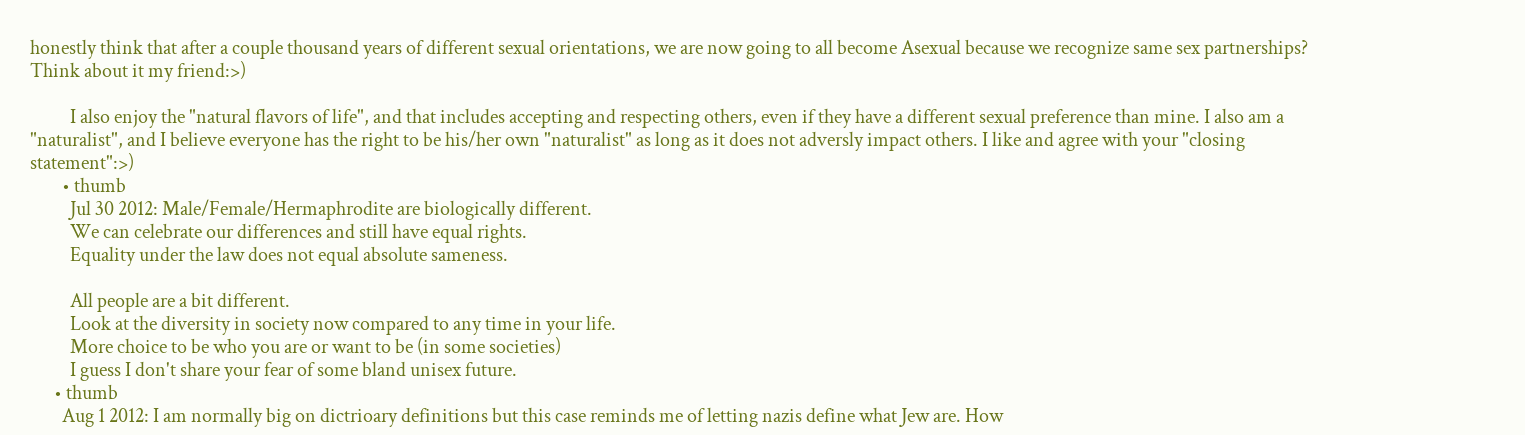honestly think that after a couple thousand years of different sexual orientations, we are now going to all become Asexual because we recognize same sex partnerships? Think about it my friend:>)

          I also enjoy the "natural flavors of life", and that includes accepting and respecting others, even if they have a different sexual preference than mine. I also am a "naturalist", and I believe everyone has the right to be his/her own "naturalist" as long as it does not adversly impact others. I like and agree with your "closing statement":>)
        • thumb
          Jul 30 2012: Male/Female/Hermaphrodite are biologically different.
          We can celebrate our differences and still have equal rights.
          Equality under the law does not equal absolute sameness.

          All people are a bit different.
          Look at the diversity in society now compared to any time in your life.
          More choice to be who you are or want to be (in some societies)
          I guess I don't share your fear of some bland unisex future.
      • thumb
        Aug 1 2012: I am normally big on dictrioary definitions but this case reminds me of letting nazis define what Jew are. How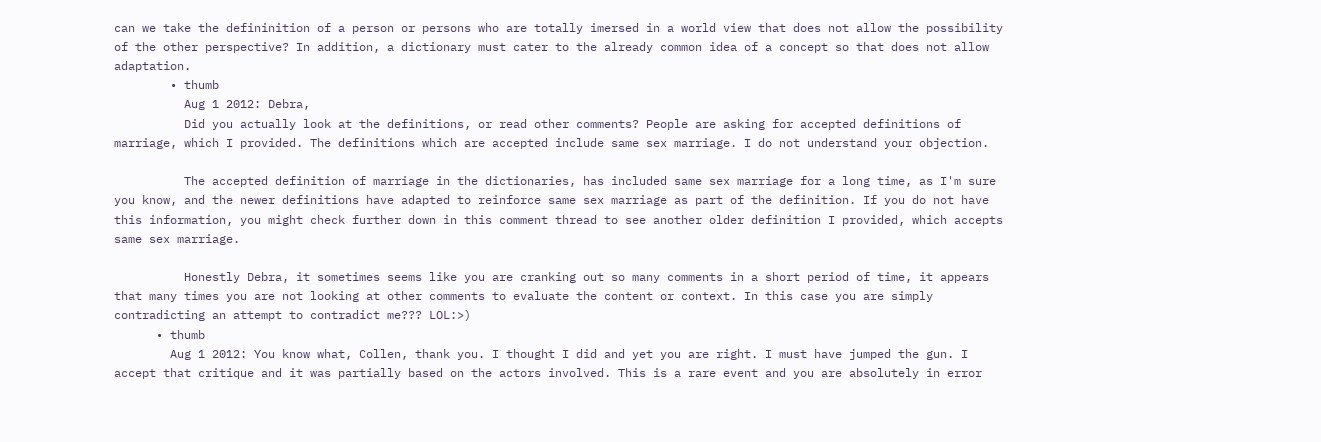can we take the defininition of a person or persons who are totally imersed in a world view that does not allow the possibility of the other perspective? In addition, a dictionary must cater to the already common idea of a concept so that does not allow adaptation.
        • thumb
          Aug 1 2012: Debra,
          Did you actually look at the definitions, or read other comments? People are asking for accepted definitions of marriage, which I provided. The definitions which are accepted include same sex marriage. I do not understand your objection.

          The accepted definition of marriage in the dictionaries, has included same sex marriage for a long time, as I'm sure you know, and the newer definitions have adapted to reinforce same sex marriage as part of the definition. If you do not have this information, you might check further down in this comment thread to see another older definition I provided, which accepts same sex marriage.

          Honestly Debra, it sometimes seems like you are cranking out so many comments in a short period of time, it appears that many times you are not looking at other comments to evaluate the content or context. In this case you are simply contradicting an attempt to contradict me??? LOL:>)
      • thumb
        Aug 1 2012: You know what, Collen, thank you. I thought I did and yet you are right. I must have jumped the gun. I accept that critique and it was partially based on the actors involved. This is a rare event and you are absolutely in error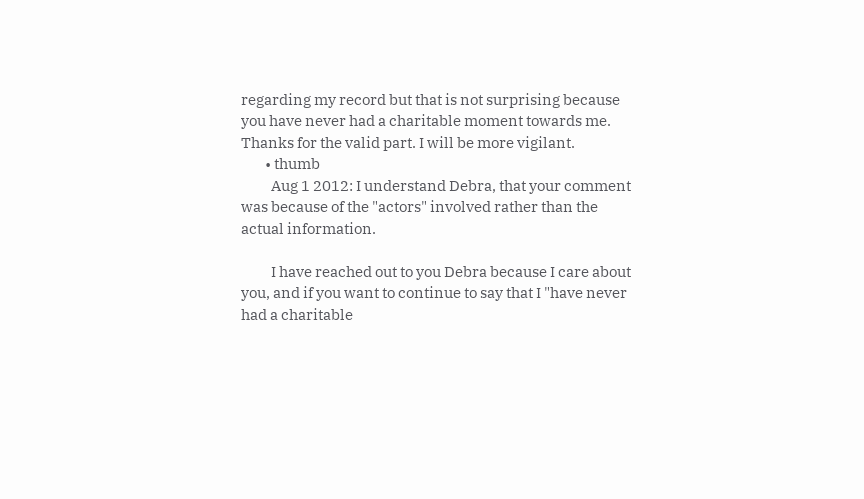regarding my record but that is not surprising because you have never had a charitable moment towards me. Thanks for the valid part. I will be more vigilant.
        • thumb
          Aug 1 2012: I understand Debra, that your comment was because of the "actors" involved rather than the actual information.

          I have reached out to you Debra because I care about you, and if you want to continue to say that I "have never had a charitable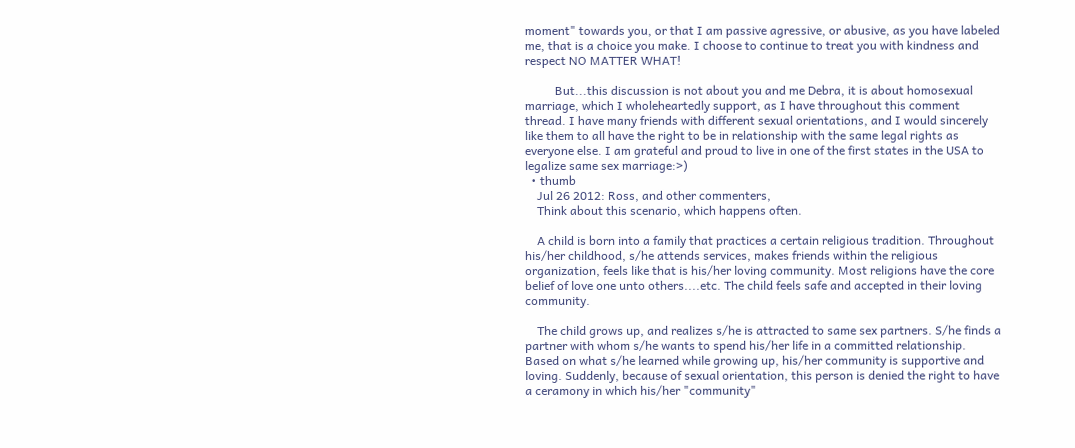moment" towards you, or that I am passive agressive, or abusive, as you have labeled me, that is a choice you make. I choose to continue to treat you with kindness and respect NO MATTER WHAT!

          But...this discussion is not about you and me Debra, it is about homosexual marriage, which I wholeheartedly support, as I have throughout this comment thread. I have many friends with different sexual orientations, and I would sincerely like them to all have the right to be in relationship with the same legal rights as everyone else. I am grateful and proud to live in one of the first states in the USA to legalize same sex marriage:>)
  • thumb
    Jul 26 2012: Ross, and other commenters,
    Think about this scenario, which happens often.

    A child is born into a family that practices a certain religious tradition. Throughout his/her childhood, s/he attends services, makes friends within the religious organization, feels like that is his/her loving community. Most religions have the core belief of love one unto others....etc. The child feels safe and accepted in their loving community.

    The child grows up, and realizes s/he is attracted to same sex partners. S/he finds a partner with whom s/he wants to spend his/her life in a committed relationship. Based on what s/he learned while growing up, his/her community is supportive and loving. Suddenly, because of sexual orientation, this person is denied the right to have a ceramony in which his/her "community"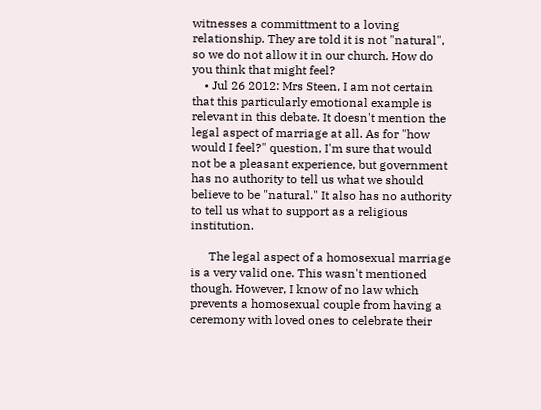witnesses a committment to a loving relationship. They are told it is not "natural", so we do not allow it in our church. How do you think that might feel?
    • Jul 26 2012: Mrs Steen, I am not certain that this particularly emotional example is relevant in this debate. It doesn't mention the legal aspect of marriage at all. As for "how would I feel?" question, I'm sure that would not be a pleasant experience, but government has no authority to tell us what we should believe to be "natural." It also has no authority to tell us what to support as a religious institution.

      The legal aspect of a homosexual marriage is a very valid one. This wasn't mentioned though. However, I know of no law which prevents a homosexual couple from having a ceremony with loved ones to celebrate their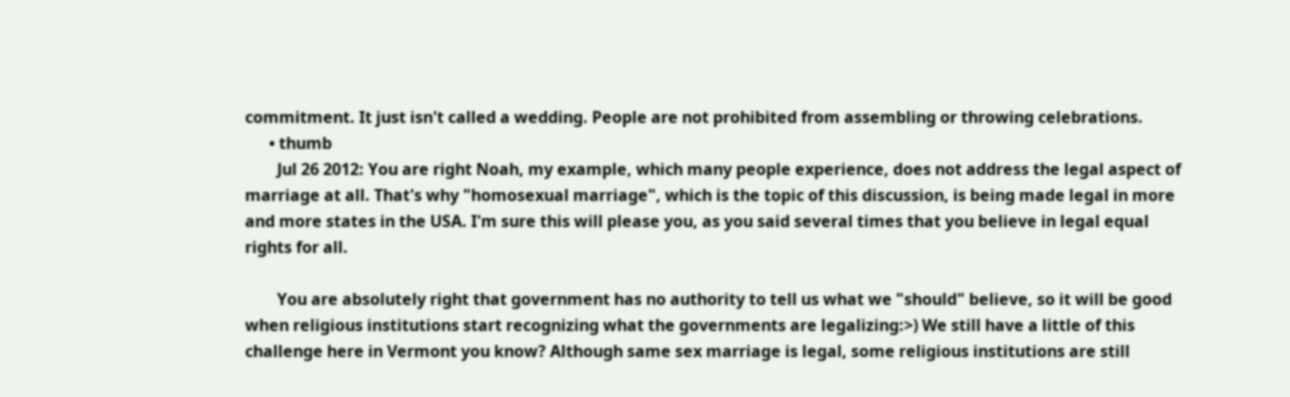commitment. It just isn't called a wedding. People are not prohibited from assembling or throwing celebrations.
      • thumb
        Jul 26 2012: You are right Noah, my example, which many people experience, does not address the legal aspect of marriage at all. That's why "homosexual marriage", which is the topic of this discussion, is being made legal in more and more states in the USA. I'm sure this will please you, as you said several times that you believe in legal equal rights for all.

        You are absolutely right that government has no authority to tell us what we "should" believe, so it will be good when religious institutions start recognizing what the governments are legalizing:>) We still have a little of this challenge here in Vermont you know? Although same sex marriage is legal, some religious institutions are still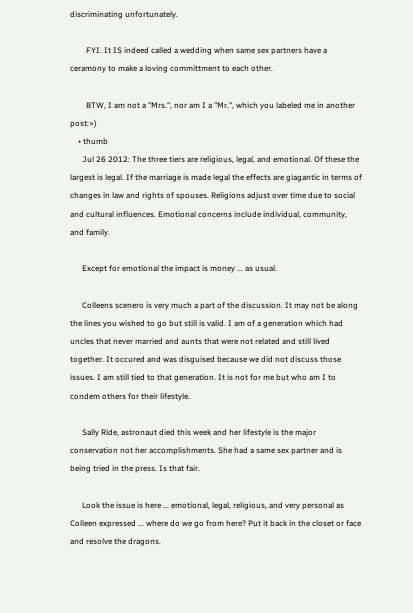discriminating unfortunately.

        FYI. It IS indeed called a wedding when same sex partners have a ceramony to make a loving committment to each other.

        BTW, I am not a "Mrs.", nor am I a "Mr.", which you labeled me in another post:>)
    • thumb
      Jul 26 2012: The three tiers are religious, legal, and emotional. Of these the largest is legal. If the marriage is made legal the effects are giagantic in terms of changes in law and rights of spouses. Religions adjust over time due to social and cultural influences. Emotional concerns include individual, community, and family.

      Except for emotional the impact is money ... as usual.

      Colleens scenero is very much a part of the discussion. It may not be along the lines you wished to go but still is valid. I am of a generation which had uncles that never married and aunts that were not related and still lived together. It occured and was disguised because we did not discuss those issues. I am still tied to that generation. It is not for me but who am I to condem others for their lifestyle.

      Sally Ride, astronaut died this week and her lifestyle is the major conservation not her accomplishments. She had a same sex partner and is being tried in the press. Is that fair.

      Look the issue is here ... emotional, legal, religious, and very personal as Colleen expressed ... where do we go from here? Put it back in the closet or face and resolve the dragons.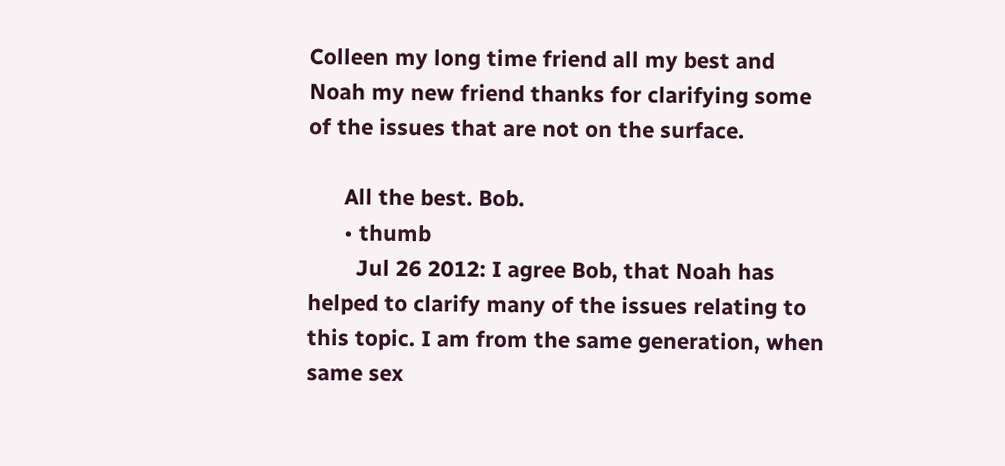Colleen my long time friend all my best and Noah my new friend thanks for clarifying some of the issues that are not on the surface.

      All the best. Bob.
      • thumb
        Jul 26 2012: I agree Bob, that Noah has helped to clarify many of the issues relating to this topic. I am from the same generation, when same sex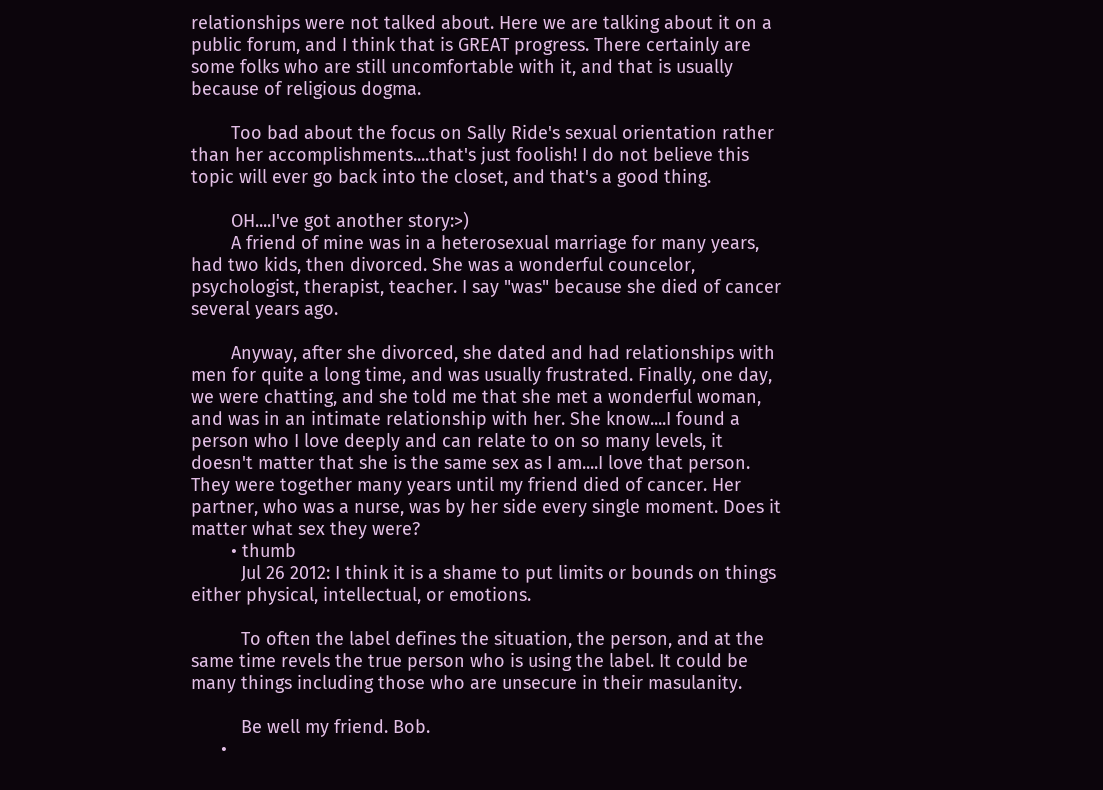relationships were not talked about. Here we are talking about it on a public forum, and I think that is GREAT progress. There certainly are some folks who are still uncomfortable with it, and that is usually because of religious dogma.

        Too bad about the focus on Sally Ride's sexual orientation rather than her accomplishments....that's just foolish! I do not believe this topic will ever go back into the closet, and that's a good thing.

        OH....I've got another story:>)
        A friend of mine was in a heterosexual marriage for many years, had two kids, then divorced. She was a wonderful councelor, psychologist, therapist, teacher. I say "was" because she died of cancer several years ago.

        Anyway, after she divorced, she dated and had relationships with men for quite a long time, and was usually frustrated. Finally, one day, we were chatting, and she told me that she met a wonderful woman, and was in an intimate relationship with her. She know....I found a person who I love deeply and can relate to on so many levels, it doesn't matter that she is the same sex as I am....I love that person. They were together many years until my friend died of cancer. Her partner, who was a nurse, was by her side every single moment. Does it matter what sex they were?
        • thumb
          Jul 26 2012: I think it is a shame to put limits or bounds on things either physical, intellectual, or emotions.

          To often the label defines the situation, the person, and at the same time revels the true person who is using the label. It could be many things including those who are unsecure in their masulanity.

          Be well my friend. Bob.
      •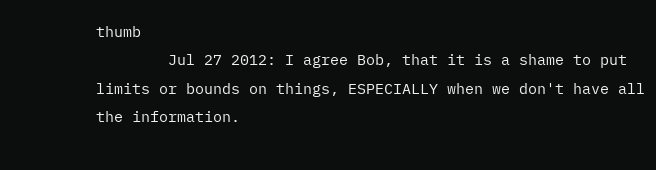thumb
        Jul 27 2012: I agree Bob, that it is a shame to put limits or bounds on things, ESPECIALLY when we don't have all the information.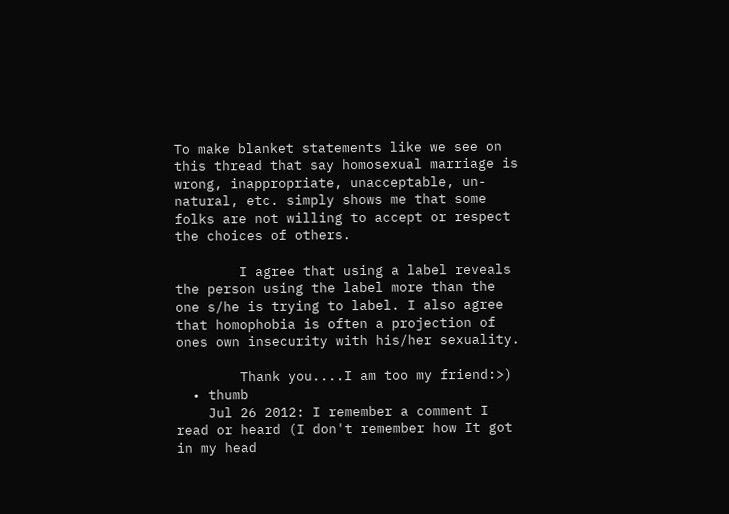To make blanket statements like we see on this thread that say homosexual marriage is wrong, inappropriate, unacceptable, un-natural, etc. simply shows me that some folks are not willing to accept or respect the choices of others.

        I agree that using a label reveals the person using the label more than the one s/he is trying to label. I also agree that homophobia is often a projection of ones own insecurity with his/her sexuality.

        Thank you....I am too my friend:>)
  • thumb
    Jul 26 2012: I remember a comment I read or heard (I don't remember how It got in my head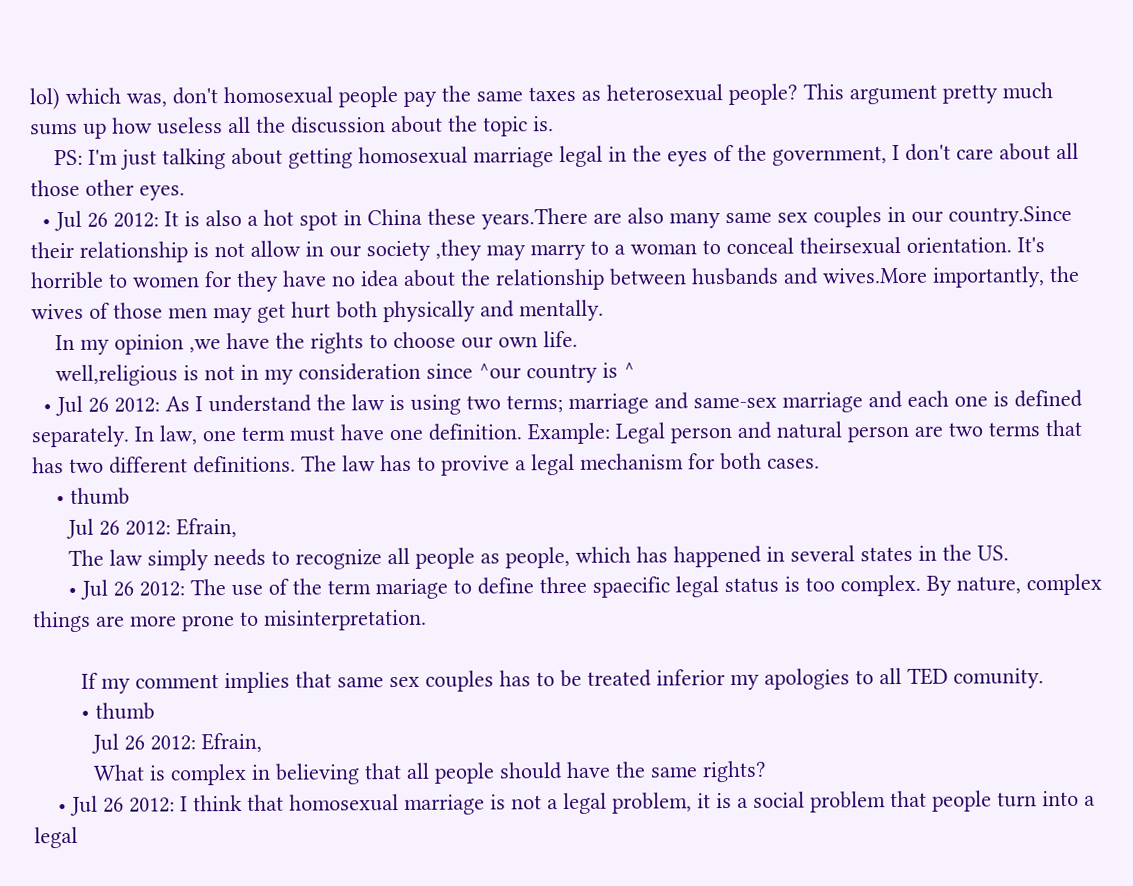lol) which was, don't homosexual people pay the same taxes as heterosexual people? This argument pretty much sums up how useless all the discussion about the topic is.
    PS: I'm just talking about getting homosexual marriage legal in the eyes of the government, I don't care about all those other eyes.
  • Jul 26 2012: It is also a hot spot in China these years.There are also many same sex couples in our country.Since their relationship is not allow in our society ,they may marry to a woman to conceal theirsexual orientation. It's horrible to women for they have no idea about the relationship between husbands and wives.More importantly, the wives of those men may get hurt both physically and mentally.
    In my opinion ,we have the rights to choose our own life.
    well,religious is not in my consideration since ^our country is ^
  • Jul 26 2012: As I understand the law is using two terms; marriage and same-sex marriage and each one is defined separately. In law, one term must have one definition. Example: Legal person and natural person are two terms that has two different definitions. The law has to provive a legal mechanism for both cases.
    • thumb
      Jul 26 2012: Efrain,
      The law simply needs to recognize all people as people, which has happened in several states in the US.
      • Jul 26 2012: The use of the term mariage to define three spaecific legal status is too complex. By nature, complex things are more prone to misinterpretation.

        If my comment implies that same sex couples has to be treated inferior my apologies to all TED comunity.
        • thumb
          Jul 26 2012: Efrain,
          What is complex in believing that all people should have the same rights?
    • Jul 26 2012: I think that homosexual marriage is not a legal problem, it is a social problem that people turn into a legal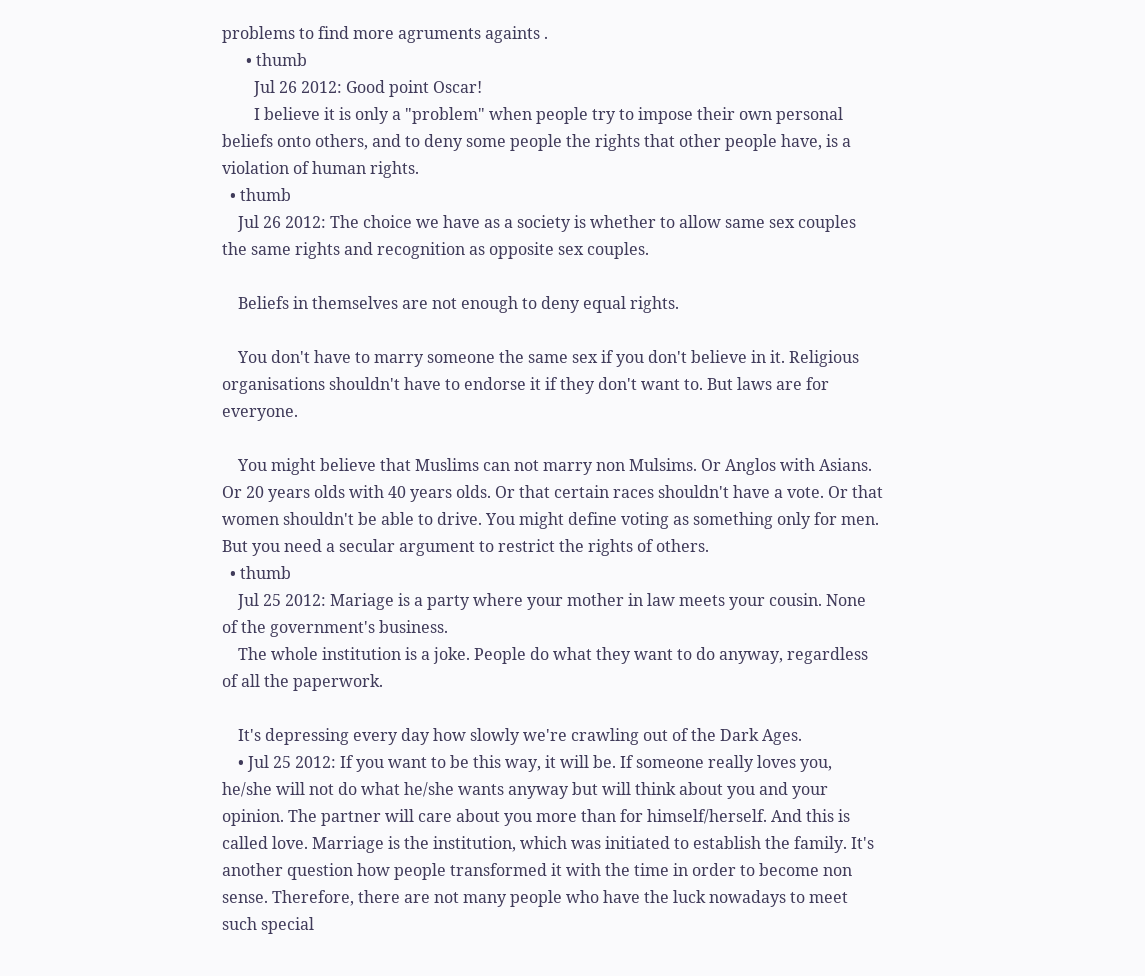problems to find more agruments againts .
      • thumb
        Jul 26 2012: Good point Oscar!
        I believe it is only a "problem" when people try to impose their own personal beliefs onto others, and to deny some people the rights that other people have, is a violation of human rights.
  • thumb
    Jul 26 2012: The choice we have as a society is whether to allow same sex couples the same rights and recognition as opposite sex couples.

    Beliefs in themselves are not enough to deny equal rights.

    You don't have to marry someone the same sex if you don't believe in it. Religious organisations shouldn't have to endorse it if they don't want to. But laws are for everyone.

    You might believe that Muslims can not marry non Mulsims. Or Anglos with Asians. Or 20 years olds with 40 years olds. Or that certain races shouldn't have a vote. Or that women shouldn't be able to drive. You might define voting as something only for men. But you need a secular argument to restrict the rights of others.
  • thumb
    Jul 25 2012: Mariage is a party where your mother in law meets your cousin. None of the government's business.
    The whole institution is a joke. People do what they want to do anyway, regardless of all the paperwork.

    It's depressing every day how slowly we're crawling out of the Dark Ages.
    • Jul 25 2012: If you want to be this way, it will be. If someone really loves you, he/she will not do what he/she wants anyway but will think about you and your opinion. The partner will care about you more than for himself/herself. And this is called love. Marriage is the institution, which was initiated to establish the family. It's another question how people transformed it with the time in order to become non sense. Therefore, there are not many people who have the luck nowadays to meet such special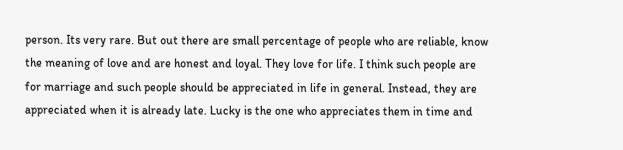person. Its very rare. But out there are small percentage of people who are reliable, know the meaning of love and are honest and loyal. They love for life. I think such people are for marriage and such people should be appreciated in life in general. Instead, they are appreciated when it is already late. Lucky is the one who appreciates them in time and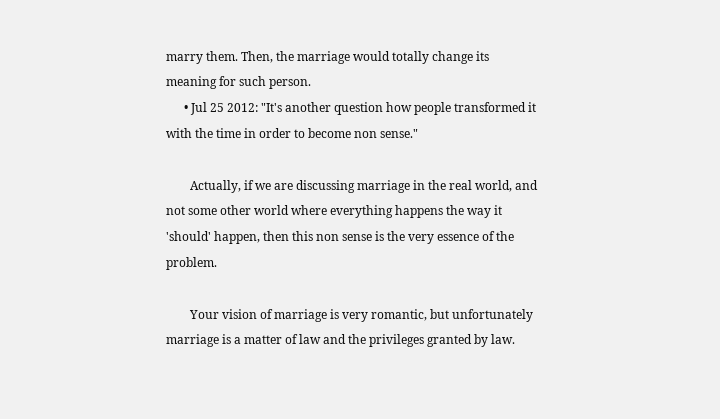marry them. Then, the marriage would totally change its meaning for such person.
      • Jul 25 2012: "It's another question how people transformed it with the time in order to become non sense."

        Actually, if we are discussing marriage in the real world, and not some other world where everything happens the way it 'should' happen, then this non sense is the very essence of the problem.

        Your vision of marriage is very romantic, but unfortunately marriage is a matter of law and the privileges granted by law.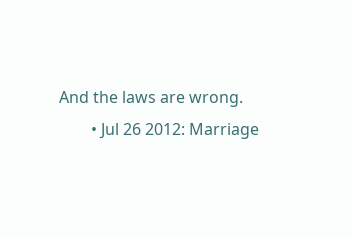And the laws are wrong.
        • Jul 26 2012: Marriage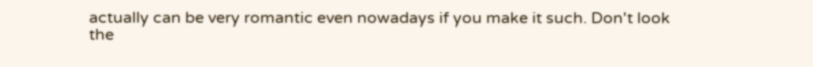actually can be very romantic even nowadays if you make it such. Don't look the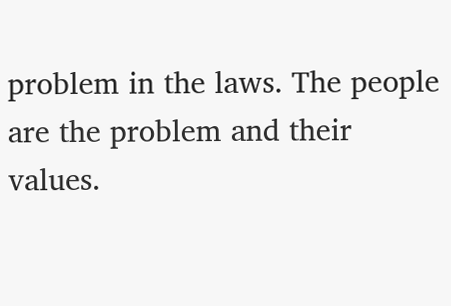problem in the laws. The people are the problem and their values.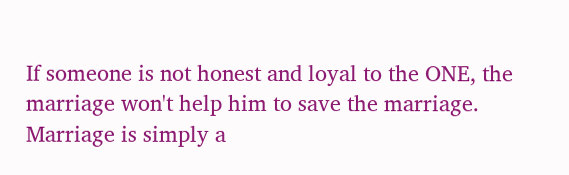If someone is not honest and loyal to the ONE, the marriage won't help him to save the marriage. Marriage is simply a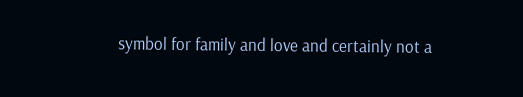symbol for family and love and certainly not a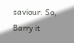saviour. So, Barry it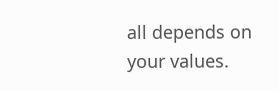all depends on your values.